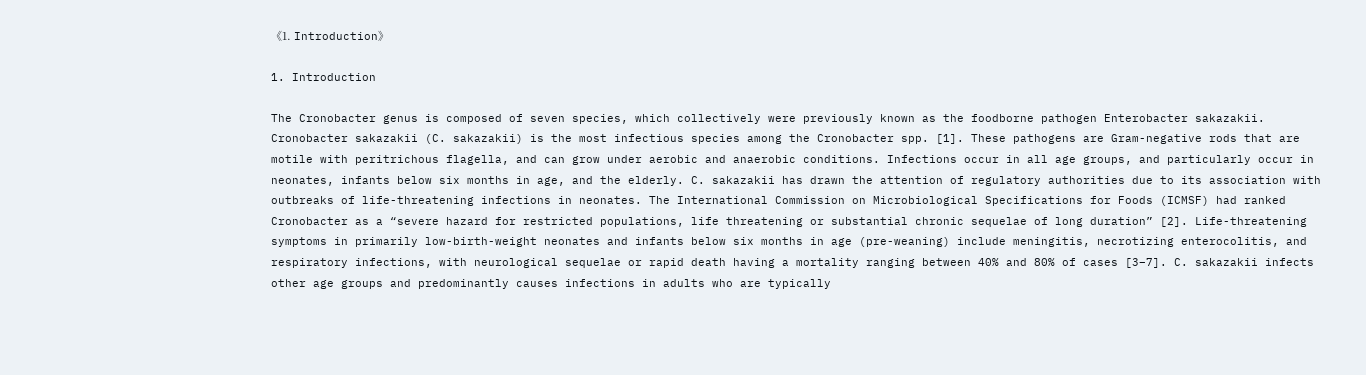《1. Introduction》

1. Introduction

The Cronobacter genus is composed of seven species, which collectively were previously known as the foodborne pathogen Enterobacter sakazakii. Cronobacter sakazakii (C. sakazakii) is the most infectious species among the Cronobacter spp. [1]. These pathogens are Gram-negative rods that are motile with peritrichous flagella, and can grow under aerobic and anaerobic conditions. Infections occur in all age groups, and particularly occur in neonates, infants below six months in age, and the elderly. C. sakazakii has drawn the attention of regulatory authorities due to its association with outbreaks of life-threatening infections in neonates. The International Commission on Microbiological Specifications for Foods (ICMSF) had ranked Cronobacter as a “severe hazard for restricted populations, life threatening or substantial chronic sequelae of long duration” [2]. Life-threatening symptoms in primarily low-birth-weight neonates and infants below six months in age (pre-weaning) include meningitis, necrotizing enterocolitis, and respiratory infections, with neurological sequelae or rapid death having a mortality ranging between 40% and 80% of cases [3–7]. C. sakazakii infects other age groups and predominantly causes infections in adults who are typically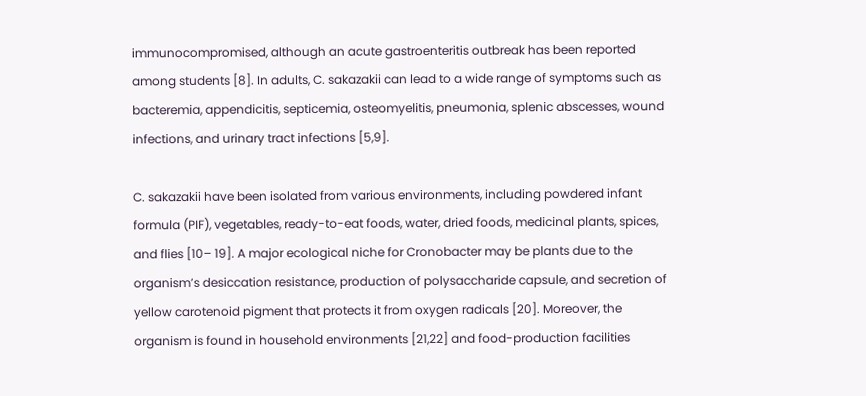immunocompromised, although an acute gastroenteritis outbreak has been reported among students [8]. In adults, C. sakazakii can lead to a wide range of symptoms such as bacteremia, appendicitis, septicemia, osteomyelitis, pneumonia, splenic abscesses, wound infections, and urinary tract infections [5,9].

C. sakazakii have been isolated from various environments, including powdered infant formula (PIF), vegetables, ready-to-eat foods, water, dried foods, medicinal plants, spices, and flies [10– 19]. A major ecological niche for Cronobacter may be plants due to the organism’s desiccation resistance, production of polysaccharide capsule, and secretion of yellow carotenoid pigment that protects it from oxygen radicals [20]. Moreover, the organism is found in household environments [21,22] and food-production facilities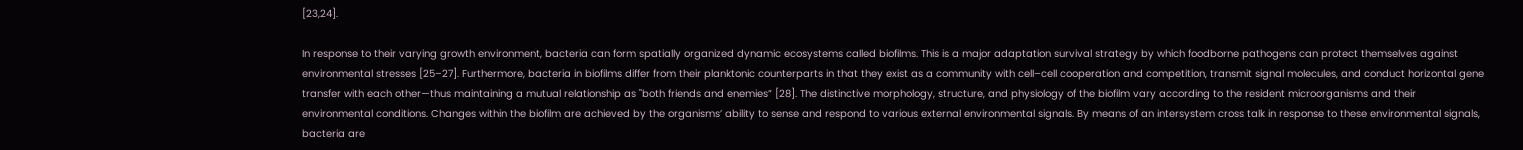[23,24].

In response to their varying growth environment, bacteria can form spatially organized dynamic ecosystems called biofilms. This is a major adaptation survival strategy by which foodborne pathogens can protect themselves against environmental stresses [25–27]. Furthermore, bacteria in biofilms differ from their planktonic counterparts in that they exist as a community with cell–cell cooperation and competition, transmit signal molecules, and conduct horizontal gene transfer with each other—thus maintaining a mutual relationship as "both friends and enemies” [28]. The distinctive morphology, structure, and physiology of the biofilm vary according to the resident microorganisms and their environmental conditions. Changes within the biofilm are achieved by the organisms’ ability to sense and respond to various external environmental signals. By means of an intersystem cross talk in response to these environmental signals, bacteria are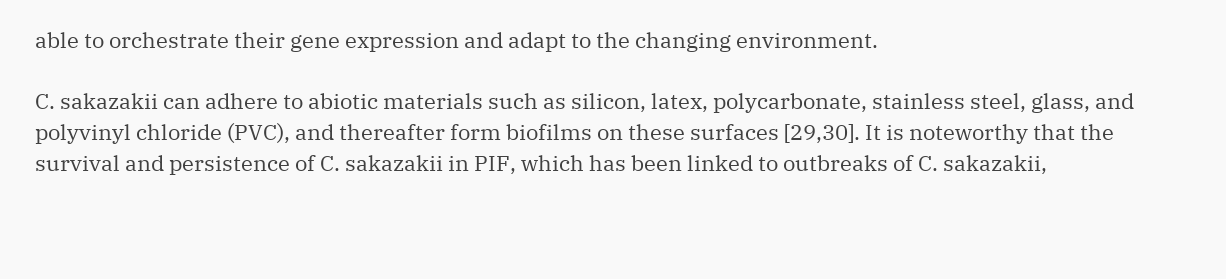able to orchestrate their gene expression and adapt to the changing environment.

C. sakazakii can adhere to abiotic materials such as silicon, latex, polycarbonate, stainless steel, glass, and polyvinyl chloride (PVC), and thereafter form biofilms on these surfaces [29,30]. It is noteworthy that the survival and persistence of C. sakazakii in PIF, which has been linked to outbreaks of C. sakazakii,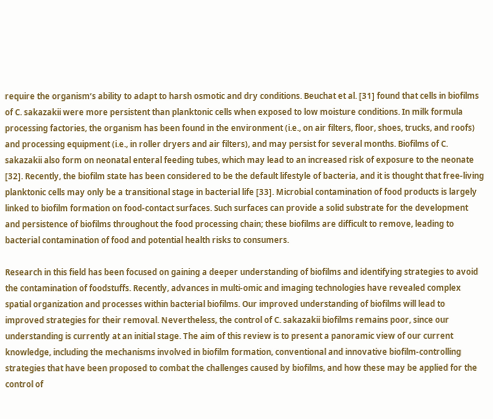require the organism’s ability to adapt to harsh osmotic and dry conditions. Beuchat et al. [31] found that cells in biofilms of C. sakazakii were more persistent than planktonic cells when exposed to low moisture conditions. In milk formula processing factories, the organism has been found in the environment (i.e., on air filters, floor, shoes, trucks, and roofs) and processing equipment (i.e., in roller dryers and air filters), and may persist for several months. Biofilms of C. sakazakii also form on neonatal enteral feeding tubes, which may lead to an increased risk of exposure to the neonate [32]. Recently, the biofilm state has been considered to be the default lifestyle of bacteria, and it is thought that free-living planktonic cells may only be a transitional stage in bacterial life [33]. Microbial contamination of food products is largely linked to biofilm formation on food-contact surfaces. Such surfaces can provide a solid substrate for the development and persistence of biofilms throughout the food processing chain; these biofilms are difficult to remove, leading to bacterial contamination of food and potential health risks to consumers.

Research in this field has been focused on gaining a deeper understanding of biofilms and identifying strategies to avoid the contamination of foodstuffs. Recently, advances in multi-omic and imaging technologies have revealed complex spatial organization and processes within bacterial biofilms. Our improved understanding of biofilms will lead to improved strategies for their removal. Nevertheless, the control of C. sakazakii biofilms remains poor, since our understanding is currently at an initial stage. The aim of this review is to present a panoramic view of our current knowledge, including the mechanisms involved in biofilm formation, conventional and innovative biofilm-controlling strategies that have been proposed to combat the challenges caused by biofilms, and how these may be applied for the control of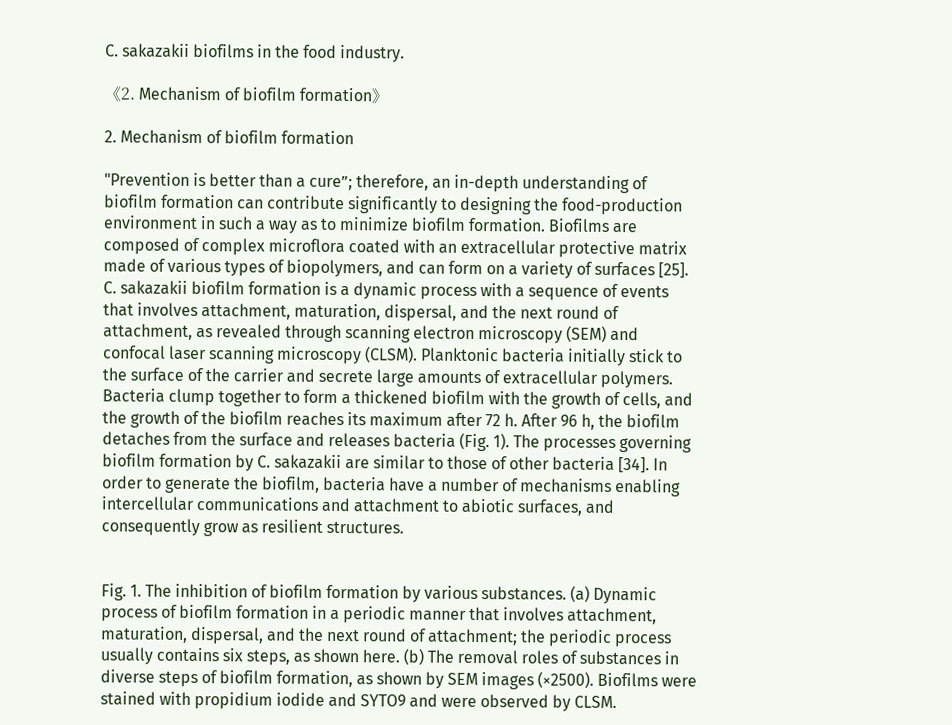C. sakazakii biofilms in the food industry.

《2. Mechanism of biofilm formation》

2. Mechanism of biofilm formation

"Prevention is better than a cure”; therefore, an in-depth understanding of biofilm formation can contribute significantly to designing the food-production environment in such a way as to minimize biofilm formation. Biofilms are composed of complex microflora coated with an extracellular protective matrix made of various types of biopolymers, and can form on a variety of surfaces [25]. C. sakazakii biofilm formation is a dynamic process with a sequence of events that involves attachment, maturation, dispersal, and the next round of attachment, as revealed through scanning electron microscopy (SEM) and confocal laser scanning microscopy (CLSM). Planktonic bacteria initially stick to the surface of the carrier and secrete large amounts of extracellular polymers. Bacteria clump together to form a thickened biofilm with the growth of cells, and the growth of the biofilm reaches its maximum after 72 h. After 96 h, the biofilm detaches from the surface and releases bacteria (Fig. 1). The processes governing biofilm formation by C. sakazakii are similar to those of other bacteria [34]. In order to generate the biofilm, bacteria have a number of mechanisms enabling intercellular communications and attachment to abiotic surfaces, and consequently grow as resilient structures.


Fig. 1. The inhibition of biofilm formation by various substances. (a) Dynamic process of biofilm formation in a periodic manner that involves attachment, maturation, dispersal, and the next round of attachment; the periodic process usually contains six steps, as shown here. (b) The removal roles of substances in diverse steps of biofilm formation, as shown by SEM images (×2500). Biofilms were stained with propidium iodide and SYTO9 and were observed by CLSM.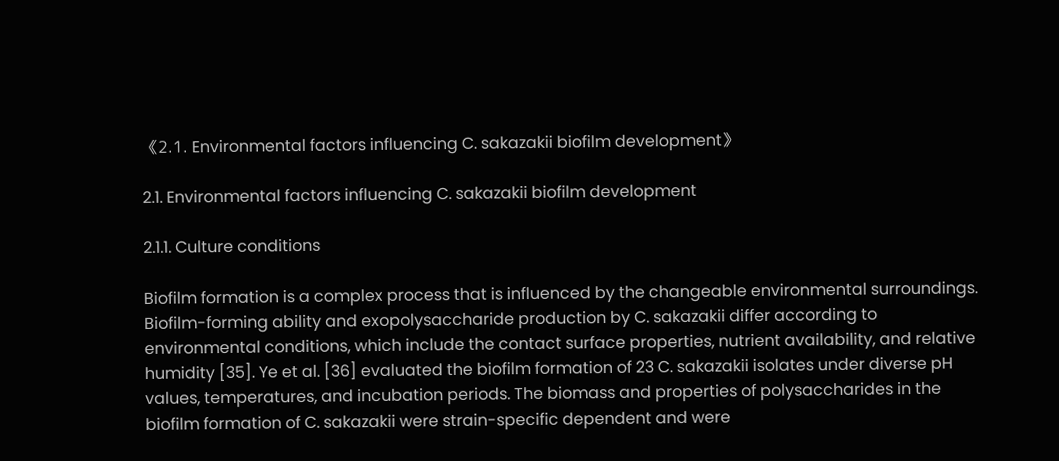《2.1. Environmental factors influencing C. sakazakii biofilm development》

2.1. Environmental factors influencing C. sakazakii biofilm development

2.1.1. Culture conditions

Biofilm formation is a complex process that is influenced by the changeable environmental surroundings. Biofilm-forming ability and exopolysaccharide production by C. sakazakii differ according to environmental conditions, which include the contact surface properties, nutrient availability, and relative humidity [35]. Ye et al. [36] evaluated the biofilm formation of 23 C. sakazakii isolates under diverse pH values, temperatures, and incubation periods. The biomass and properties of polysaccharides in the biofilm formation of C. sakazakii were strain-specific dependent and were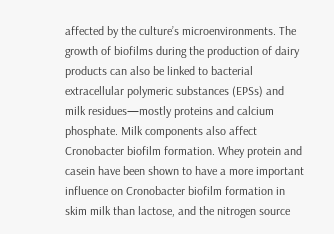affected by the culture’s microenvironments. The growth of biofilms during the production of dairy products can also be linked to bacterial extracellular polymeric substances (EPSs) and milk residues—mostly proteins and calcium phosphate. Milk components also affect Cronobacter biofilm formation. Whey protein and casein have been shown to have a more important influence on Cronobacter biofilm formation in skim milk than lactose, and the nitrogen source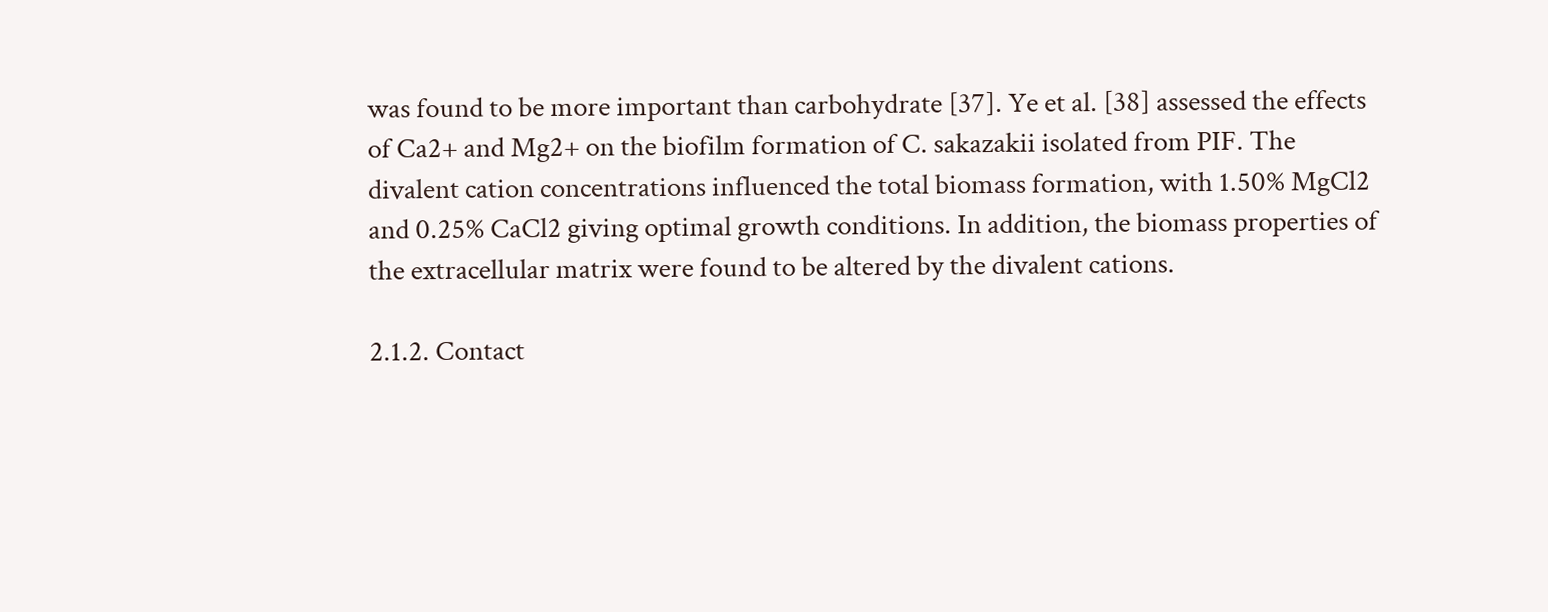was found to be more important than carbohydrate [37]. Ye et al. [38] assessed the effects of Ca2+ and Mg2+ on the biofilm formation of C. sakazakii isolated from PIF. The divalent cation concentrations influenced the total biomass formation, with 1.50% MgCl2 and 0.25% CaCl2 giving optimal growth conditions. In addition, the biomass properties of the extracellular matrix were found to be altered by the divalent cations.

2.1.2. Contact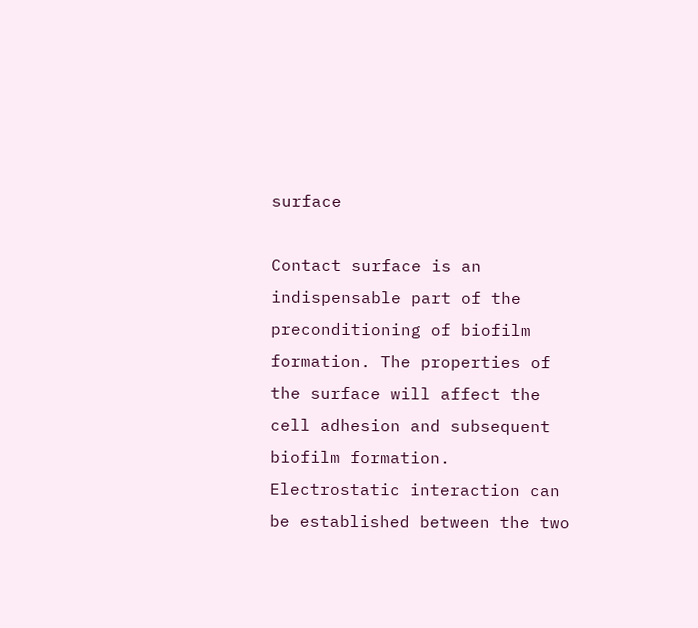surface

Contact surface is an indispensable part of the preconditioning of biofilm formation. The properties of the surface will affect the cell adhesion and subsequent biofilm formation. Electrostatic interaction can be established between the two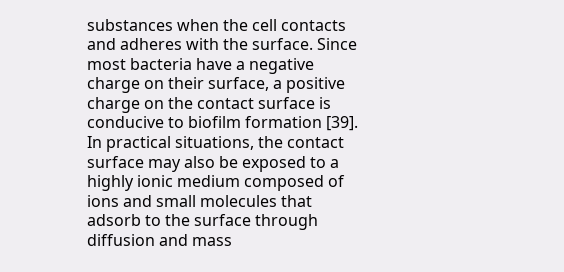substances when the cell contacts and adheres with the surface. Since most bacteria have a negative charge on their surface, a positive charge on the contact surface is conducive to biofilm formation [39]. In practical situations, the contact surface may also be exposed to a highly ionic medium composed of ions and small molecules that adsorb to the surface through diffusion and mass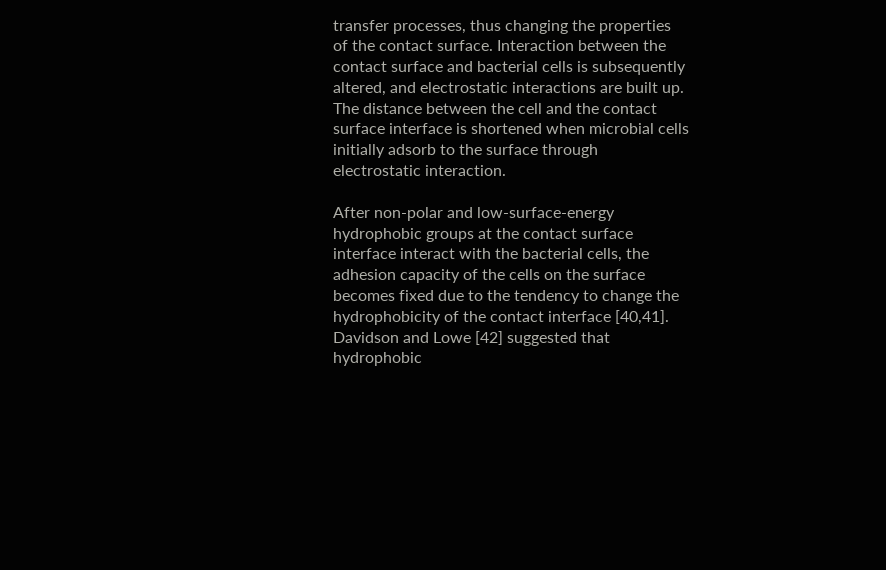transfer processes, thus changing the properties of the contact surface. Interaction between the contact surface and bacterial cells is subsequently altered, and electrostatic interactions are built up. The distance between the cell and the contact surface interface is shortened when microbial cells initially adsorb to the surface through electrostatic interaction.

After non-polar and low-surface-energy hydrophobic groups at the contact surface interface interact with the bacterial cells, the adhesion capacity of the cells on the surface becomes fixed due to the tendency to change the hydrophobicity of the contact interface [40,41]. Davidson and Lowe [42] suggested that hydrophobic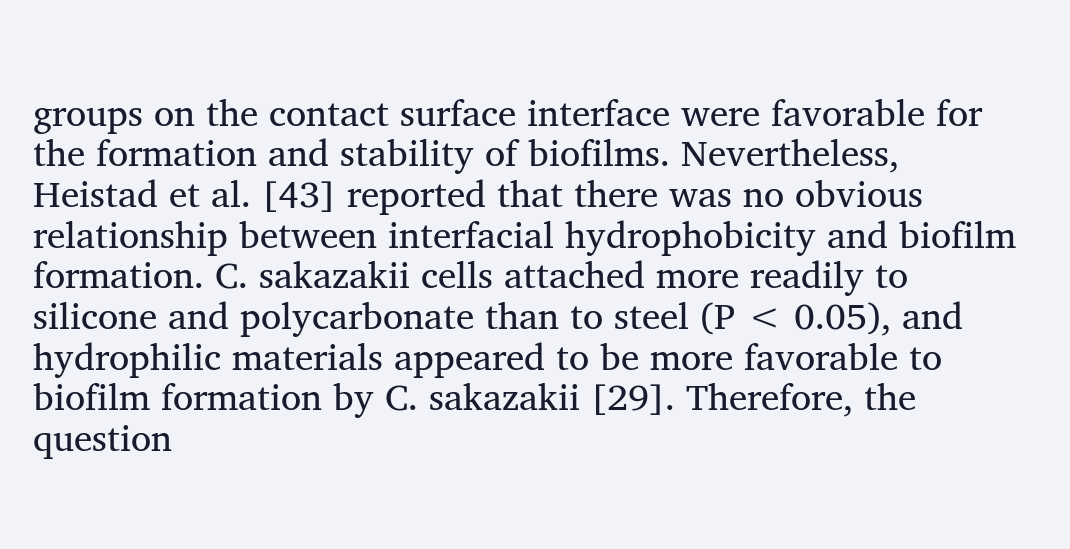groups on the contact surface interface were favorable for the formation and stability of biofilms. Nevertheless, Heistad et al. [43] reported that there was no obvious relationship between interfacial hydrophobicity and biofilm formation. C. sakazakii cells attached more readily to silicone and polycarbonate than to steel (P < 0.05), and hydrophilic materials appeared to be more favorable to biofilm formation by C. sakazakii [29]. Therefore, the question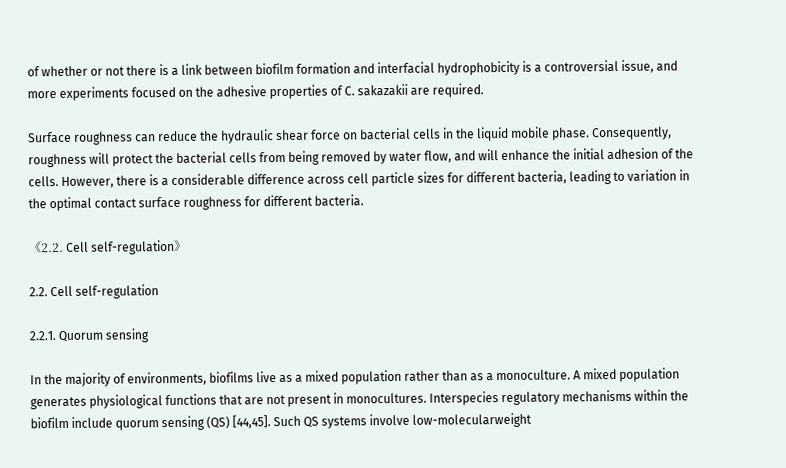of whether or not there is a link between biofilm formation and interfacial hydrophobicity is a controversial issue, and more experiments focused on the adhesive properties of C. sakazakii are required.

Surface roughness can reduce the hydraulic shear force on bacterial cells in the liquid mobile phase. Consequently, roughness will protect the bacterial cells from being removed by water flow, and will enhance the initial adhesion of the cells. However, there is a considerable difference across cell particle sizes for different bacteria, leading to variation in the optimal contact surface roughness for different bacteria.

《2.2. Cell self-regulation》

2.2. Cell self-regulation

2.2.1. Quorum sensing

In the majority of environments, biofilms live as a mixed population rather than as a monoculture. A mixed population generates physiological functions that are not present in monocultures. Interspecies regulatory mechanisms within the biofilm include quorum sensing (QS) [44,45]. Such QS systems involve low-molecularweight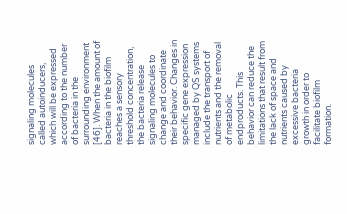signaling molecules called autoinducers, which will be expressed according to the number of bacteria in the surrounding environment [46]. When the amount of bacteria in the biofilm reaches a sensory threshold concentration, the bacteria release signaling molecules to change and coordinate their behavior. Changes in specific gene expression managed by QS systems include the transport of nutrients and the removal of metabolic endproducts. This behavior can reduce the limitations that result from the lack of space and nutrients caused by excessive bacteria growth in order to facilitate biofilm formation.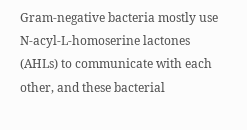Gram-negative bacteria mostly use N-acyl-L-homoserine lactones (AHLs) to communicate with each other, and these bacterial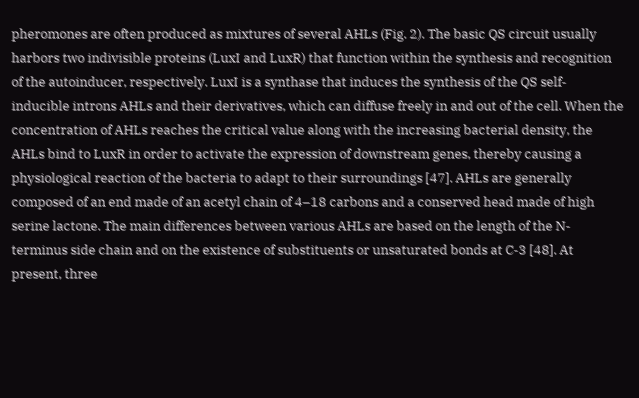pheromones are often produced as mixtures of several AHLs (Fig. 2). The basic QS circuit usually harbors two indivisible proteins (LuxI and LuxR) that function within the synthesis and recognition of the autoinducer, respectively. LuxI is a synthase that induces the synthesis of the QS self-inducible introns AHLs and their derivatives, which can diffuse freely in and out of the cell. When the concentration of AHLs reaches the critical value along with the increasing bacterial density, the AHLs bind to LuxR in order to activate the expression of downstream genes, thereby causing a physiological reaction of the bacteria to adapt to their surroundings [47]. AHLs are generally composed of an end made of an acetyl chain of 4–18 carbons and a conserved head made of high serine lactone. The main differences between various AHLs are based on the length of the N-terminus side chain and on the existence of substituents or unsaturated bonds at C-3 [48]. At present, three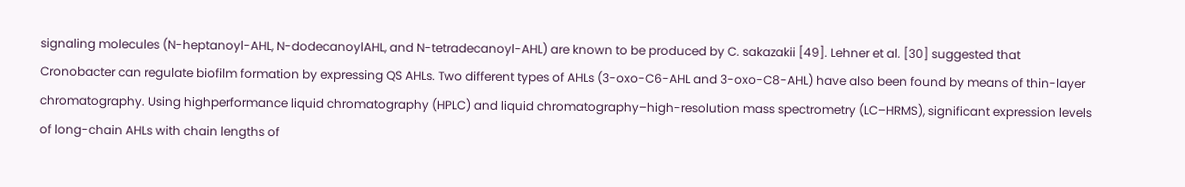signaling molecules (N-heptanoyl-AHL, N-dodecanoylAHL, and N-tetradecanoyl-AHL) are known to be produced by C. sakazakii [49]. Lehner et al. [30] suggested that Cronobacter can regulate biofilm formation by expressing QS AHLs. Two different types of AHLs (3-oxo-C6-AHL and 3-oxo-C8-AHL) have also been found by means of thin-layer chromatography. Using highperformance liquid chromatography (HPLC) and liquid chromatography–high-resolution mass spectrometry (LC–HRMS), significant expression levels of long-chain AHLs with chain lengths of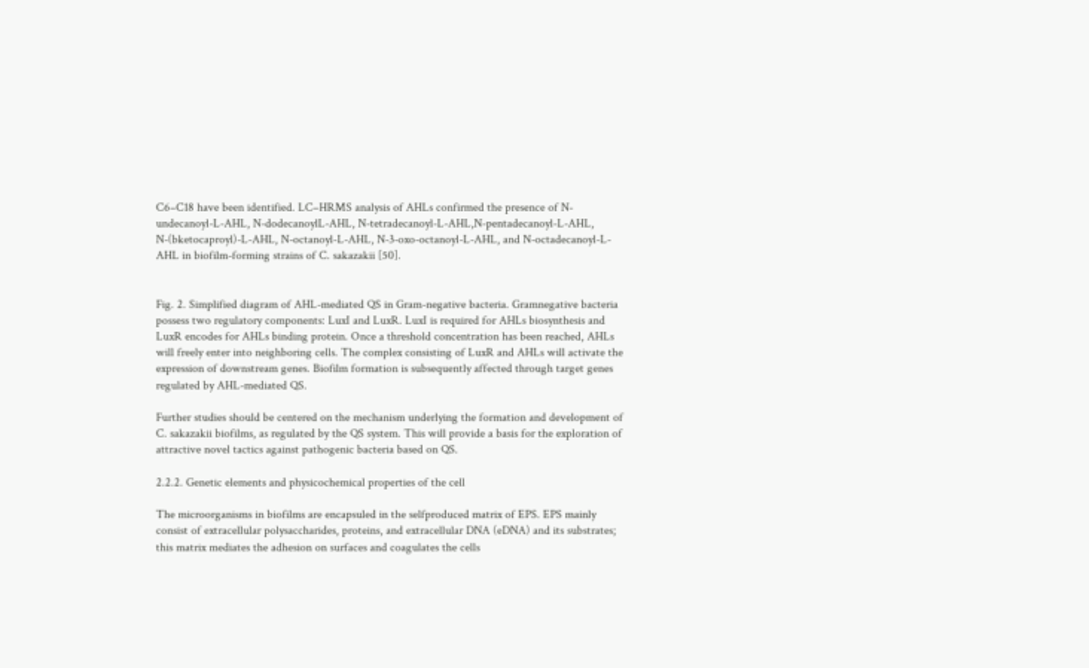C6–C18 have been identified. LC–HRMS analysis of AHLs confirmed the presence of N-undecanoyl-L-AHL, N-dodecanoylL-AHL, N-tetradecanoyl-L-AHL,N-pentadecanoyl-L-AHL, N-(bketocaproyl)-L-AHL, N-octanoyl-L-AHL, N-3-oxo-octanoyl-L-AHL, and N-octadecanoyl-L-AHL in biofilm-forming strains of C. sakazakii [50].


Fig. 2. Simplified diagram of AHL-mediated QS in Gram-negative bacteria. Gramnegative bacteria possess two regulatory components: LuxI and LuxR. LuxI is required for AHLs biosynthesis and LuxR encodes for AHLs binding protein. Once a threshold concentration has been reached, AHLs will freely enter into neighboring cells. The complex consisting of LuxR and AHLs will activate the expression of downstream genes. Biofilm formation is subsequently affected through target genes regulated by AHL-mediated QS.

Further studies should be centered on the mechanism underlying the formation and development of C. sakazakii biofilms, as regulated by the QS system. This will provide a basis for the exploration of attractive novel tactics against pathogenic bacteria based on QS.

2.2.2. Genetic elements and physicochemical properties of the cell

The microorganisms in biofilms are encapsuled in the selfproduced matrix of EPS. EPS mainly consist of extracellular polysaccharides, proteins, and extracellular DNA (eDNA) and its substrates; this matrix mediates the adhesion on surfaces and coagulates the cells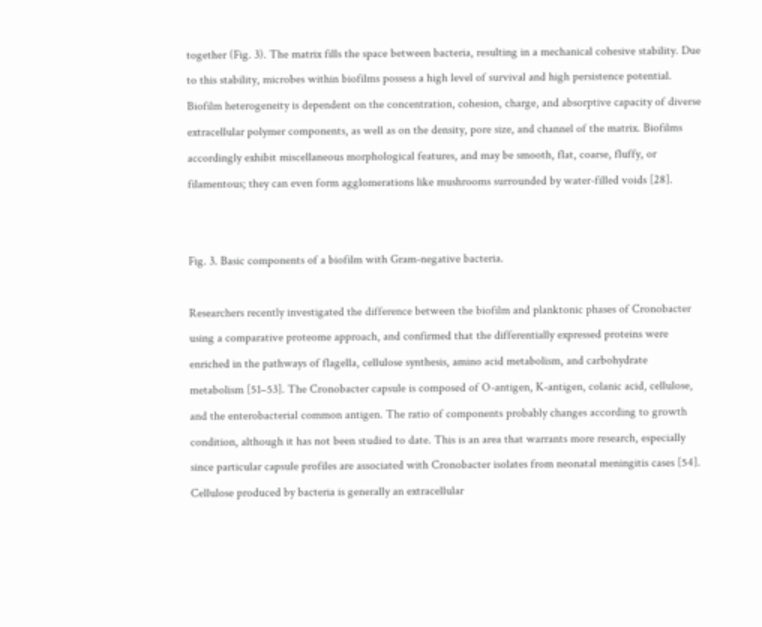together (Fig. 3). The matrix fills the space between bacteria, resulting in a mechanical cohesive stability. Due to this stability, microbes within biofilms possess a high level of survival and high persistence potential. Biofilm heterogeneity is dependent on the concentration, cohesion, charge, and absorptive capacity of diverse extracellular polymer components, as well as on the density, pore size, and channel of the matrix. Biofilms accordingly exhibit miscellaneous morphological features, and may be smooth, flat, coarse, fluffy, or filamentous; they can even form agglomerations like mushrooms surrounded by water-filled voids [28].


Fig. 3. Basic components of a biofilm with Gram-negative bacteria.

Researchers recently investigated the difference between the biofilm and planktonic phases of Cronobacter using a comparative proteome approach, and confirmed that the differentially expressed proteins were enriched in the pathways of flagella, cellulose synthesis, amino acid metabolism, and carbohydrate metabolism [51–53]. The Cronobacter capsule is composed of O-antigen, K-antigen, colanic acid, cellulose, and the enterobacterial common antigen. The ratio of components probably changes according to growth condition, although it has not been studied to date. This is an area that warrants more research, especially since particular capsule profiles are associated with Cronobacter isolates from neonatal meningitis cases [54]. Cellulose produced by bacteria is generally an extracellular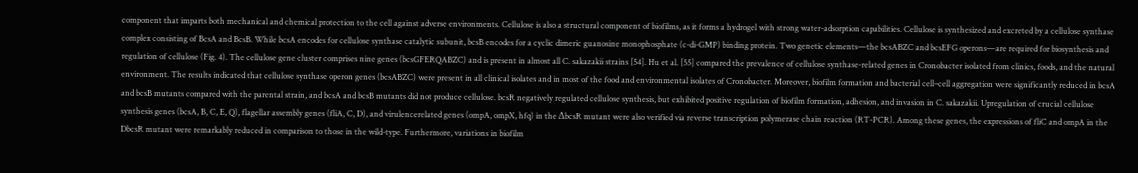component that imparts both mechanical and chemical protection to the cell against adverse environments. Cellulose is also a structural component of biofilms, as it forms a hydrogel with strong water-adsorption capabilities. Cellulose is synthesized and excreted by a cellulose synthase complex consisting of BcsA and BcsB. While bcsA encodes for cellulose synthase catalytic subunit, bcsB encodes for a cyclic dimeric guanosine monophosphate (c-di-GMP) binding protein. Two genetic elements—the bcsABZC and bcsEFG operons—are required for biosynthesis and regulation of cellulose (Fig. 4). The cellulose gene cluster comprises nine genes (bcsGFERQABZC) and is present in almost all C. sakazakii strains [54]. Hu et al. [55] compared the prevalence of cellulose synthase-related genes in Cronobacter isolated from clinics, foods, and the natural environment. The results indicated that cellulose synthase operon genes (bcsABZC) were present in all clinical isolates and in most of the food and environmental isolates of Cronobacter. Moreover, biofilm formation and bacterial cell–cell aggregation were significantly reduced in bcsA and bcsB mutants compared with the parental strain, and bcsA and bcsB mutants did not produce cellulose. bcsR negatively regulated cellulose synthesis, but exhibited positive regulation of biofilm formation, adhesion, and invasion in C. sakazakii. Upregulation of crucial cellulose synthesis genes (bcsA, B, C, E, Q), flagellar assembly genes (fliA, C, D), and virulencerelated genes (ompA, ompX, hfq) in the ΔbcsR mutant were also verified via reverse transcription polymerase chain reaction (RT-PCR). Among these genes, the expressions of fliC and ompA in the DbcsR mutant were remarkably reduced in comparison to those in the wild-type. Furthermore, variations in biofilm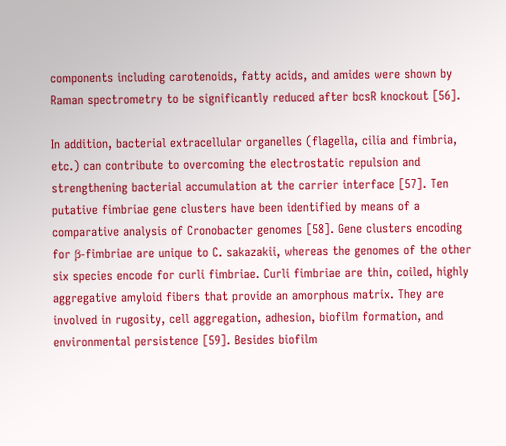components including carotenoids, fatty acids, and amides were shown by Raman spectrometry to be significantly reduced after bcsR knockout [56].

In addition, bacterial extracellular organelles (flagella, cilia and fimbria, etc.) can contribute to overcoming the electrostatic repulsion and strengthening bacterial accumulation at the carrier interface [57]. Ten putative fimbriae gene clusters have been identified by means of a comparative analysis of Cronobacter genomes [58]. Gene clusters encoding for β-fimbriae are unique to C. sakazakii, whereas the genomes of the other six species encode for curli fimbriae. Curli fimbriae are thin, coiled, highly aggregative amyloid fibers that provide an amorphous matrix. They are involved in rugosity, cell aggregation, adhesion, biofilm formation, and environmental persistence [59]. Besides biofilm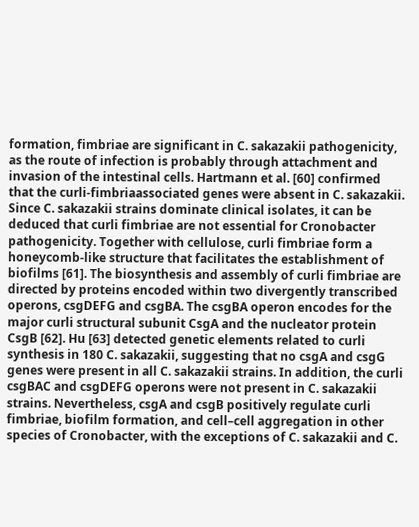formation, fimbriae are significant in C. sakazakii pathogenicity, as the route of infection is probably through attachment and invasion of the intestinal cells. Hartmann et al. [60] confirmed that the curli-fimbriaassociated genes were absent in C. sakazakii. Since C. sakazakii strains dominate clinical isolates, it can be deduced that curli fimbriae are not essential for Cronobacter pathogenicity. Together with cellulose, curli fimbriae form a honeycomb-like structure that facilitates the establishment of biofilms [61]. The biosynthesis and assembly of curli fimbriae are directed by proteins encoded within two divergently transcribed operons, csgDEFG and csgBA. The csgBA operon encodes for the major curli structural subunit CsgA and the nucleator protein CsgB [62]. Hu [63] detected genetic elements related to curli synthesis in 180 C. sakazakii, suggesting that no csgA and csgG genes were present in all C. sakazakii strains. In addition, the curli csgBAC and csgDEFG operons were not present in C. sakazakii strains. Nevertheless, csgA and csgB positively regulate curli fimbriae, biofilm formation, and cell–cell aggregation in other species of Cronobacter, with the exceptions of C. sakazakii and C.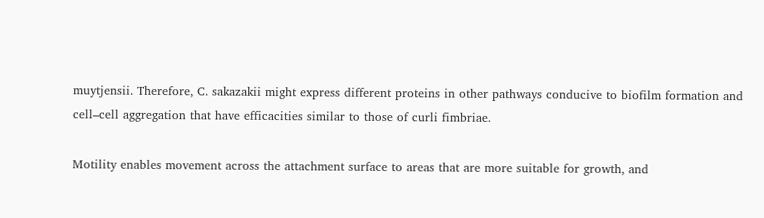muytjensii. Therefore, C. sakazakii might express different proteins in other pathways conducive to biofilm formation and cell–cell aggregation that have efficacities similar to those of curli fimbriae.

Motility enables movement across the attachment surface to areas that are more suitable for growth, and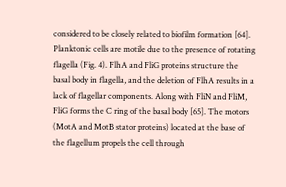considered to be closely related to biofilm formation [64]. Planktonic cells are motile due to the presence of rotating flagella (Fig. 4). FlhA and FliG proteins structure the basal body in flagella, and the deletion of FlhA results in a lack of flagellar components. Along with FliN and FliM, FliG forms the C ring of the basal body [65]. The motors (MotA and MotB stator proteins) located at the base of the flagellum propels the cell through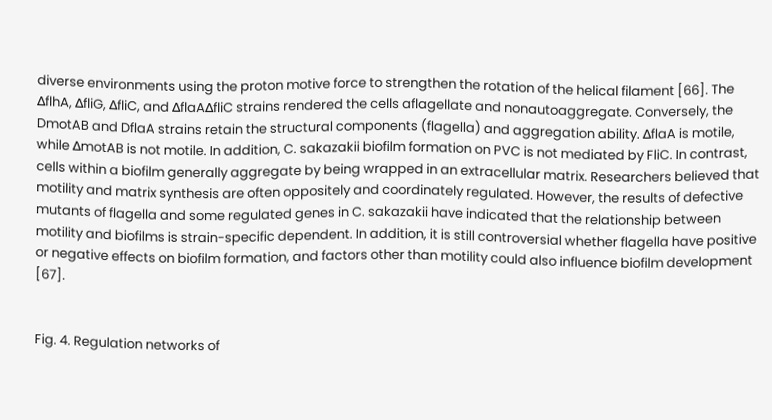diverse environments using the proton motive force to strengthen the rotation of the helical filament [66]. The ΔflhA, ΔfliG, ΔfliC, and ΔflaAΔfliC strains rendered the cells aflagellate and nonautoaggregate. Conversely, the DmotAB and DflaA strains retain the structural components (flagella) and aggregation ability. ΔflaA is motile, while ΔmotAB is not motile. In addition, C. sakazakii biofilm formation on PVC is not mediated by FliC. In contrast, cells within a biofilm generally aggregate by being wrapped in an extracellular matrix. Researchers believed that motility and matrix synthesis are often oppositely and coordinately regulated. However, the results of defective mutants of flagella and some regulated genes in C. sakazakii have indicated that the relationship between motility and biofilms is strain-specific dependent. In addition, it is still controversial whether flagella have positive or negative effects on biofilm formation, and factors other than motility could also influence biofilm development [67].


Fig. 4. Regulation networks of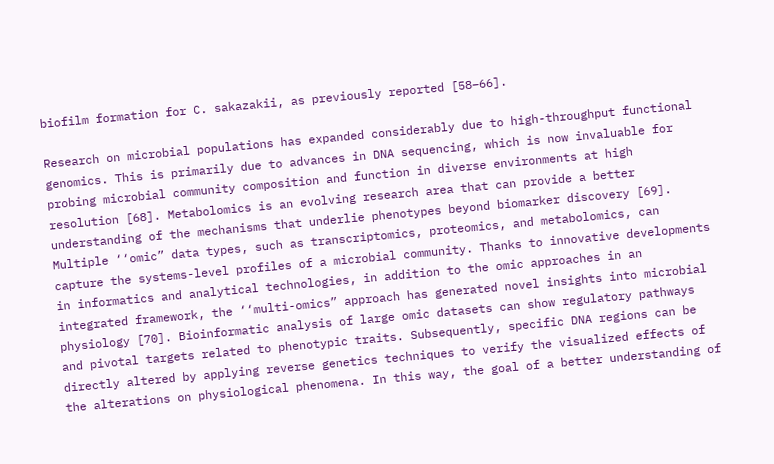biofilm formation for C. sakazakii, as previously reported [58–66].

Research on microbial populations has expanded considerably due to high-throughput functional genomics. This is primarily due to advances in DNA sequencing, which is now invaluable for probing microbial community composition and function in diverse environments at high resolution [68]. Metabolomics is an evolving research area that can provide a better understanding of the mechanisms that underlie phenotypes beyond biomarker discovery [69]. Multiple ‘‘omic” data types, such as transcriptomics, proteomics, and metabolomics, can capture the systems-level profiles of a microbial community. Thanks to innovative developments in informatics and analytical technologies, in addition to the omic approaches in an integrated framework, the ‘‘multi-omics” approach has generated novel insights into microbial physiology [70]. Bioinformatic analysis of large omic datasets can show regulatory pathways and pivotal targets related to phenotypic traits. Subsequently, specific DNA regions can be directly altered by applying reverse genetics techniques to verify the visualized effects of the alterations on physiological phenomena. In this way, the goal of a better understanding of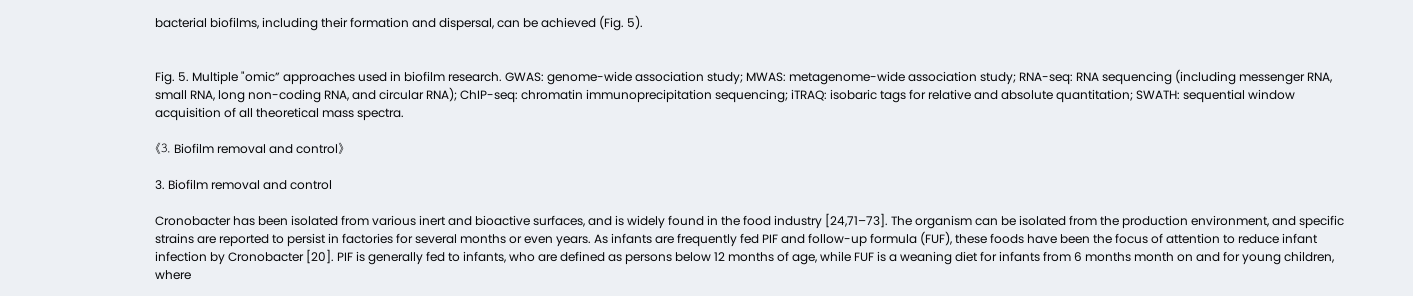bacterial biofilms, including their formation and dispersal, can be achieved (Fig. 5).


Fig. 5. Multiple "omic” approaches used in biofilm research. GWAS: genome-wide association study; MWAS: metagenome-wide association study; RNA-seq: RNA sequencing (including messenger RNA, small RNA, long non-coding RNA, and circular RNA); ChIP-seq: chromatin immunoprecipitation sequencing; iTRAQ: isobaric tags for relative and absolute quantitation; SWATH: sequential window acquisition of all theoretical mass spectra.

《3. Biofilm removal and control》

3. Biofilm removal and control

Cronobacter has been isolated from various inert and bioactive surfaces, and is widely found in the food industry [24,71–73]. The organism can be isolated from the production environment, and specific strains are reported to persist in factories for several months or even years. As infants are frequently fed PIF and follow-up formula (FUF), these foods have been the focus of attention to reduce infant infection by Cronobacter [20]. PIF is generally fed to infants, who are defined as persons below 12 months of age, while FUF is a weaning diet for infants from 6 months month on and for young children, where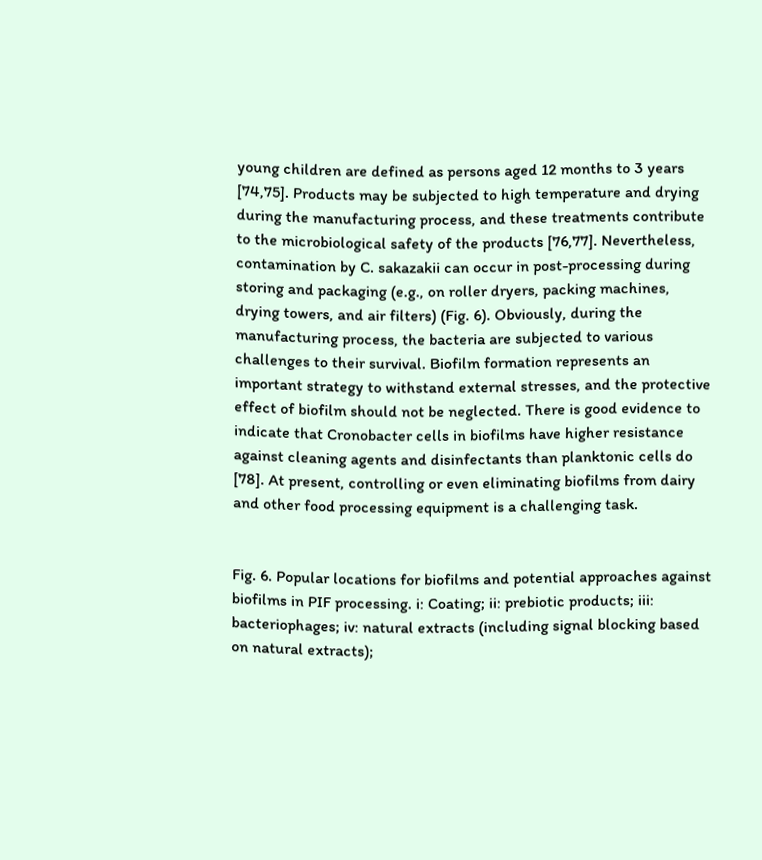young children are defined as persons aged 12 months to 3 years [74,75]. Products may be subjected to high temperature and drying during the manufacturing process, and these treatments contribute to the microbiological safety of the products [76,77]. Nevertheless, contamination by C. sakazakii can occur in post-processing during storing and packaging (e.g., on roller dryers, packing machines, drying towers, and air filters) (Fig. 6). Obviously, during the manufacturing process, the bacteria are subjected to various challenges to their survival. Biofilm formation represents an important strategy to withstand external stresses, and the protective effect of biofilm should not be neglected. There is good evidence to indicate that Cronobacter cells in biofilms have higher resistance against cleaning agents and disinfectants than planktonic cells do [78]. At present, controlling or even eliminating biofilms from dairy and other food processing equipment is a challenging task.


Fig. 6. Popular locations for biofilms and potential approaches against biofilms in PIF processing. i: Coating; ii: prebiotic products; iii: bacteriophages; iv: natural extracts (including signal blocking based on natural extracts);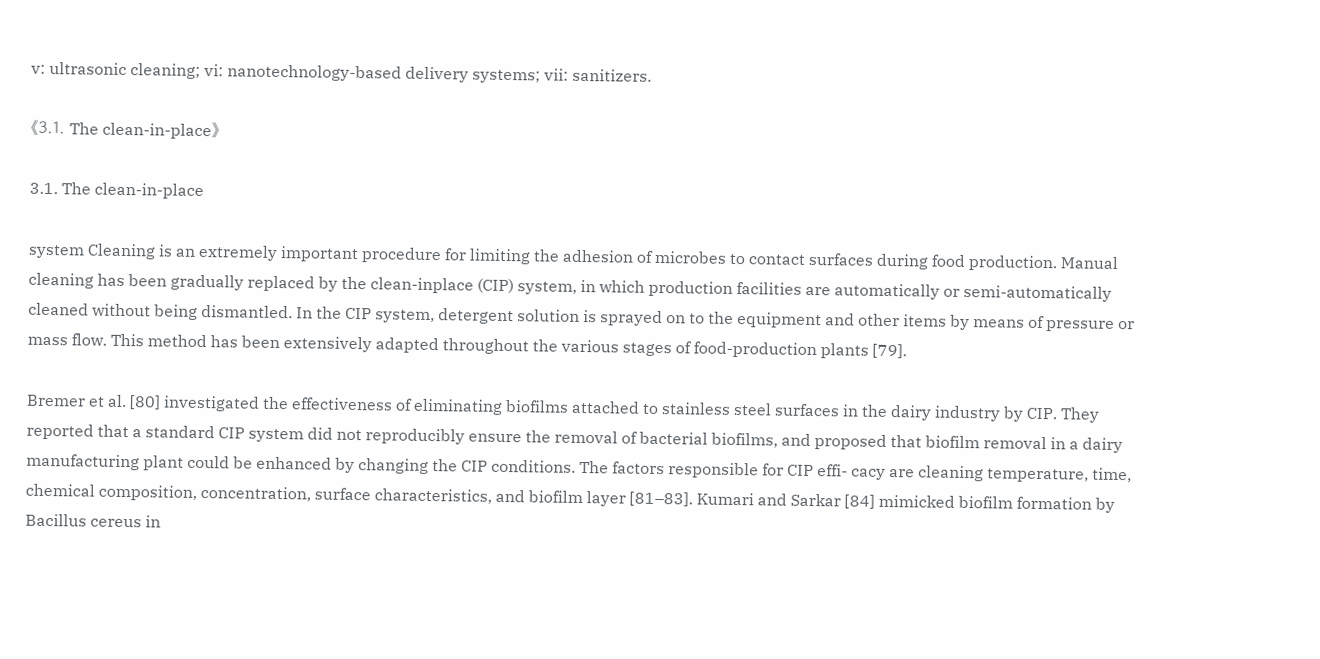v: ultrasonic cleaning; vi: nanotechnology-based delivery systems; vii: sanitizers.

《3.1. The clean-in-place》

3.1. The clean-in-place

system Cleaning is an extremely important procedure for limiting the adhesion of microbes to contact surfaces during food production. Manual cleaning has been gradually replaced by the clean-inplace (CIP) system, in which production facilities are automatically or semi-automatically cleaned without being dismantled. In the CIP system, detergent solution is sprayed on to the equipment and other items by means of pressure or mass flow. This method has been extensively adapted throughout the various stages of food-production plants [79].

Bremer et al. [80] investigated the effectiveness of eliminating biofilms attached to stainless steel surfaces in the dairy industry by CIP. They reported that a standard CIP system did not reproducibly ensure the removal of bacterial biofilms, and proposed that biofilm removal in a dairy manufacturing plant could be enhanced by changing the CIP conditions. The factors responsible for CIP effi- cacy are cleaning temperature, time, chemical composition, concentration, surface characteristics, and biofilm layer [81–83]. Kumari and Sarkar [84] mimicked biofilm formation by Bacillus cereus in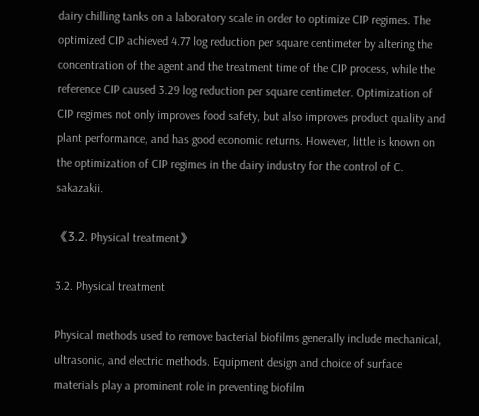dairy chilling tanks on a laboratory scale in order to optimize CIP regimes. The optimized CIP achieved 4.77 log reduction per square centimeter by altering the concentration of the agent and the treatment time of the CIP process, while the reference CIP caused 3.29 log reduction per square centimeter. Optimization of CIP regimes not only improves food safety, but also improves product quality and plant performance, and has good economic returns. However, little is known on the optimization of CIP regimes in the dairy industry for the control of C. sakazakii.

《3.2. Physical treatment》

3.2. Physical treatment

Physical methods used to remove bacterial biofilms generally include mechanical, ultrasonic, and electric methods. Equipment design and choice of surface materials play a prominent role in preventing biofilm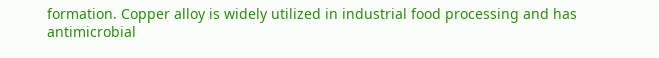formation. Copper alloy is widely utilized in industrial food processing and has antimicrobial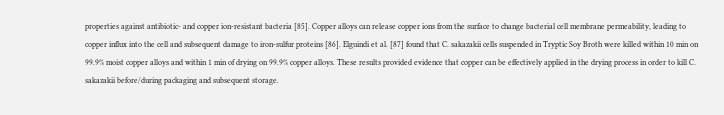properties against antibiotic- and copper ion-resistant bacteria [85]. Copper alloys can release copper ions from the surface to change bacterial cell membrane permeability, leading to copper influx into the cell and subsequent damage to iron-sulfur proteins [86]. Elguindi et al. [87] found that C. sakazakii cells suspended in Tryptic Soy Broth were killed within 10 min on 99.9% moist copper alloys and within 1 min of drying on 99.9% copper alloys. These results provided evidence that copper can be effectively applied in the drying process in order to kill C. sakazakii before/during packaging and subsequent storage.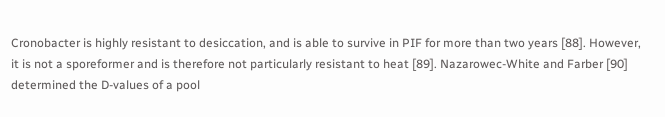Cronobacter is highly resistant to desiccation, and is able to survive in PIF for more than two years [88]. However, it is not a sporeformer and is therefore not particularly resistant to heat [89]. Nazarowec-White and Farber [90] determined the D-values of a pool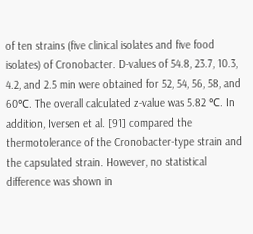of ten strains (five clinical isolates and five food isolates) of Cronobacter. D-values of 54.8, 23.7, 10.3, 4.2, and 2.5 min were obtained for 52, 54, 56, 58, and 60℃. The overall calculated z-value was 5.82 ℃. In addition, Iversen et al. [91] compared the thermotolerance of the Cronobacter-type strain and the capsulated strain. However, no statistical difference was shown in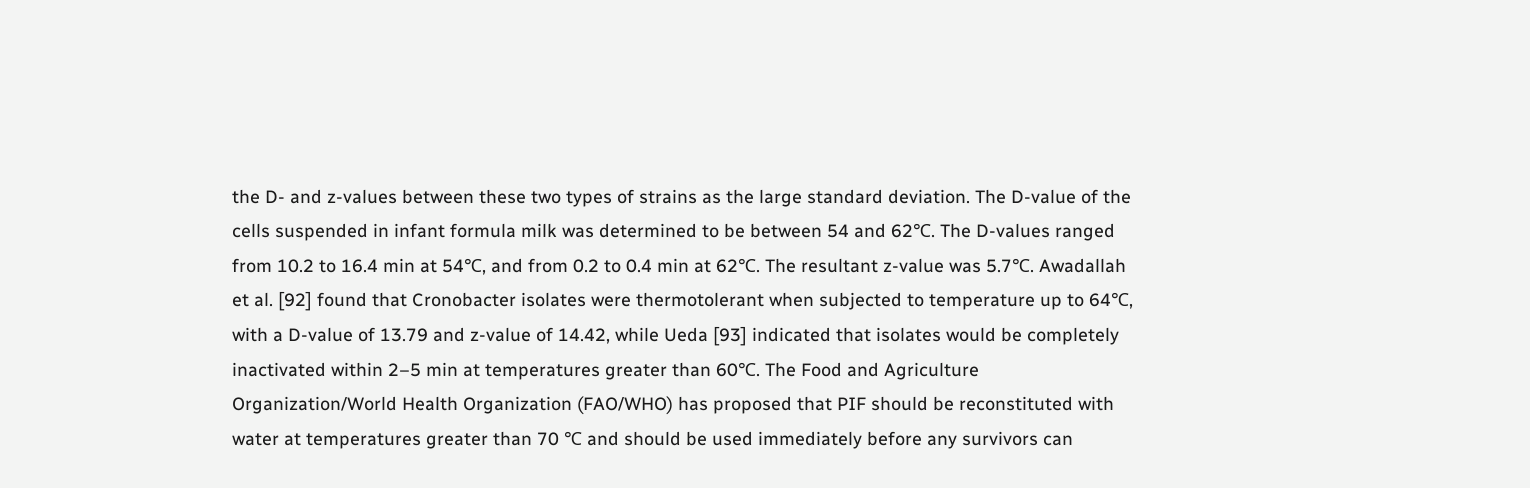the D- and z-values between these two types of strains as the large standard deviation. The D-value of the cells suspended in infant formula milk was determined to be between 54 and 62℃. The D-values ranged from 10.2 to 16.4 min at 54℃, and from 0.2 to 0.4 min at 62℃. The resultant z-value was 5.7℃. Awadallah et al. [92] found that Cronobacter isolates were thermotolerant when subjected to temperature up to 64℃, with a D-value of 13.79 and z-value of 14.42, while Ueda [93] indicated that isolates would be completely inactivated within 2–5 min at temperatures greater than 60℃. The Food and Agriculture Organization/World Health Organization (FAO/WHO) has proposed that PIF should be reconstituted with water at temperatures greater than 70 ℃ and should be used immediately before any survivors can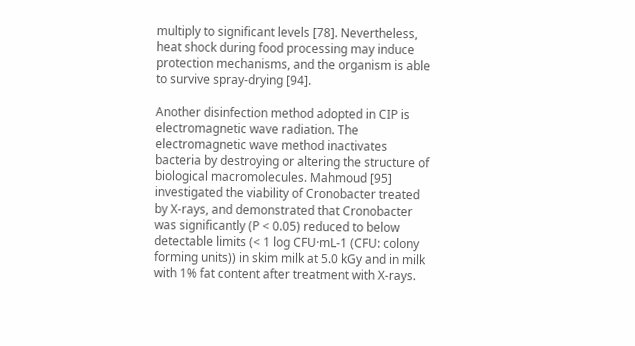multiply to significant levels [78]. Nevertheless, heat shock during food processing may induce protection mechanisms, and the organism is able to survive spray-drying [94].

Another disinfection method adopted in CIP is electromagnetic wave radiation. The electromagnetic wave method inactivates bacteria by destroying or altering the structure of biological macromolecules. Mahmoud [95] investigated the viability of Cronobacter treated by X-rays, and demonstrated that Cronobacter was significantly (P < 0.05) reduced to below detectable limits (< 1 log CFU·mL-1 (CFU: colony forming units)) in skim milk at 5.0 kGy and in milk with 1% fat content after treatment with X-rays.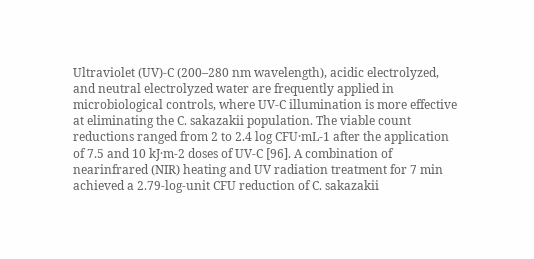Ultraviolet (UV)-C (200–280 nm wavelength), acidic electrolyzed, and neutral electrolyzed water are frequently applied in microbiological controls, where UV-C illumination is more effective at eliminating the C. sakazakii population. The viable count reductions ranged from 2 to 2.4 log CFU·mL-1 after the application of 7.5 and 10 kJ·m-2 doses of UV-C [96]. A combination of nearinfrared (NIR) heating and UV radiation treatment for 7 min achieved a 2.79-log-unit CFU reduction of C. sakazakii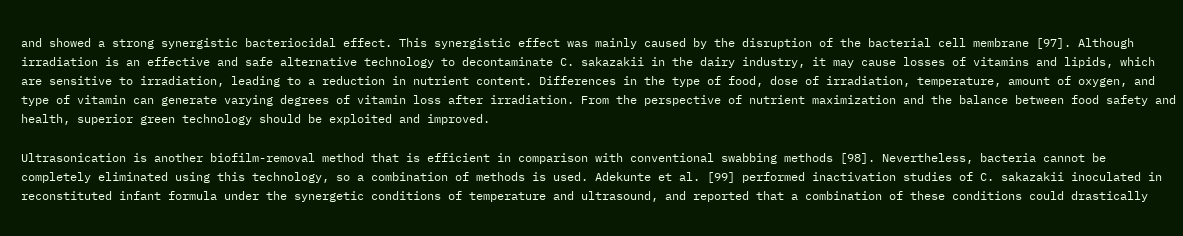and showed a strong synergistic bacteriocidal effect. This synergistic effect was mainly caused by the disruption of the bacterial cell membrane [97]. Although irradiation is an effective and safe alternative technology to decontaminate C. sakazakii in the dairy industry, it may cause losses of vitamins and lipids, which are sensitive to irradiation, leading to a reduction in nutrient content. Differences in the type of food, dose of irradiation, temperature, amount of oxygen, and type of vitamin can generate varying degrees of vitamin loss after irradiation. From the perspective of nutrient maximization and the balance between food safety and health, superior green technology should be exploited and improved.

Ultrasonication is another biofilm-removal method that is efficient in comparison with conventional swabbing methods [98]. Nevertheless, bacteria cannot be completely eliminated using this technology, so a combination of methods is used. Adekunte et al. [99] performed inactivation studies of C. sakazakii inoculated in reconstituted infant formula under the synergetic conditions of temperature and ultrasound, and reported that a combination of these conditions could drastically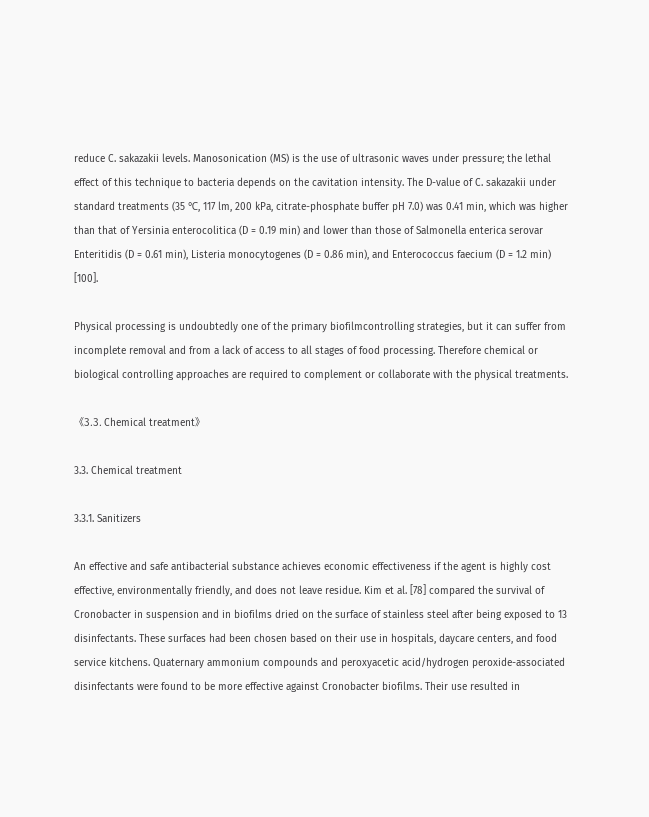reduce C. sakazakii levels. Manosonication (MS) is the use of ultrasonic waves under pressure; the lethal effect of this technique to bacteria depends on the cavitation intensity. The D-value of C. sakazakii under standard treatments (35 ℃, 117 lm, 200 kPa, citrate-phosphate buffer pH 7.0) was 0.41 min, which was higher than that of Yersinia enterocolitica (D = 0.19 min) and lower than those of Salmonella enterica serovar Enteritidis (D = 0.61 min), Listeria monocytogenes (D = 0.86 min), and Enterococcus faecium (D = 1.2 min) [100].

Physical processing is undoubtedly one of the primary biofilmcontrolling strategies, but it can suffer from incomplete removal and from a lack of access to all stages of food processing. Therefore chemical or biological controlling approaches are required to complement or collaborate with the physical treatments.

《3.3. Chemical treatment》

3.3. Chemical treatment

3.3.1. Sanitizers

An effective and safe antibacterial substance achieves economic effectiveness if the agent is highly cost effective, environmentally friendly, and does not leave residue. Kim et al. [78] compared the survival of Cronobacter in suspension and in biofilms dried on the surface of stainless steel after being exposed to 13 disinfectants. These surfaces had been chosen based on their use in hospitals, daycare centers, and food service kitchens. Quaternary ammonium compounds and peroxyacetic acid/hydrogen peroxide-associated disinfectants were found to be more effective against Cronobacter biofilms. Their use resulted in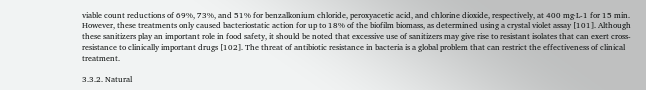viable count reductions of 69%, 73%, and 51% for benzalkonium chloride, peroxyacetic acid, and chlorine dioxide, respectively, at 400 mg·L-1 for 15 min. However, these treatments only caused bacteriostatic action for up to 18% of the biofilm biomass, as determined using a crystal violet assay [101]. Although these sanitizers play an important role in food safety, it should be noted that excessive use of sanitizers may give rise to resistant isolates that can exert cross-resistance to clinically important drugs [102]. The threat of antibiotic resistance in bacteria is a global problem that can restrict the effectiveness of clinical treatment.

3.3.2. Natural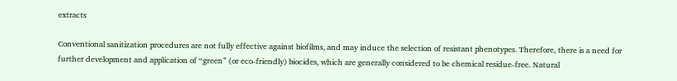extracts

Conventional sanitization procedures are not fully effective against biofilms, and may induce the selection of resistant phenotypes. Therefore, there is a need for further development and application of “green” (or eco-friendly) biocides, which are generally considered to be chemical residue-free. Natural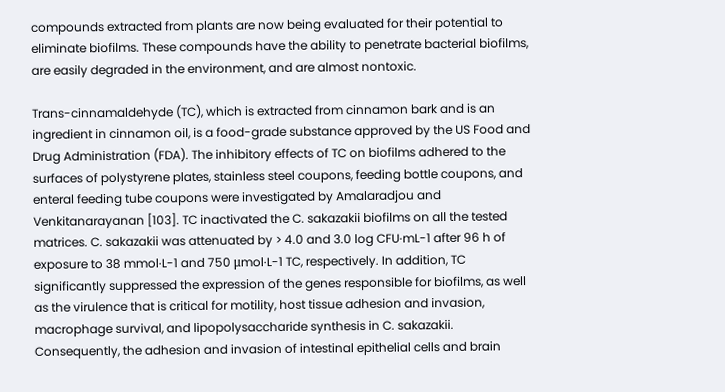compounds extracted from plants are now being evaluated for their potential to eliminate biofilms. These compounds have the ability to penetrate bacterial biofilms, are easily degraded in the environment, and are almost nontoxic.

Trans-cinnamaldehyde (TC), which is extracted from cinnamon bark and is an ingredient in cinnamon oil, is a food-grade substance approved by the US Food and Drug Administration (FDA). The inhibitory effects of TC on biofilms adhered to the surfaces of polystyrene plates, stainless steel coupons, feeding bottle coupons, and enteral feeding tube coupons were investigated by Amalaradjou and Venkitanarayanan [103]. TC inactivated the C. sakazakii biofilms on all the tested matrices. C. sakazakii was attenuated by > 4.0 and 3.0 log CFU·mL-1 after 96 h of exposure to 38 mmol·L-1 and 750 μmol·L-1 TC, respectively. In addition, TC significantly suppressed the expression of the genes responsible for biofilms, as well as the virulence that is critical for motility, host tissue adhesion and invasion, macrophage survival, and lipopolysaccharide synthesis in C. sakazakii. Consequently, the adhesion and invasion of intestinal epithelial cells and brain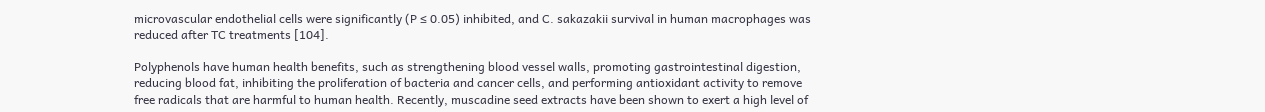microvascular endothelial cells were significantly (P ≤ 0.05) inhibited, and C. sakazakii survival in human macrophages was reduced after TC treatments [104].

Polyphenols have human health benefits, such as strengthening blood vessel walls, promoting gastrointestinal digestion, reducing blood fat, inhibiting the proliferation of bacteria and cancer cells, and performing antioxidant activity to remove free radicals that are harmful to human health. Recently, muscadine seed extracts have been shown to exert a high level of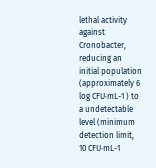lethal activity against Cronobacter, reducing an initial population (approximately 6 log CFU·mL-1 ) to a undetectable level (minimum detection limit, 10 CFU·mL-1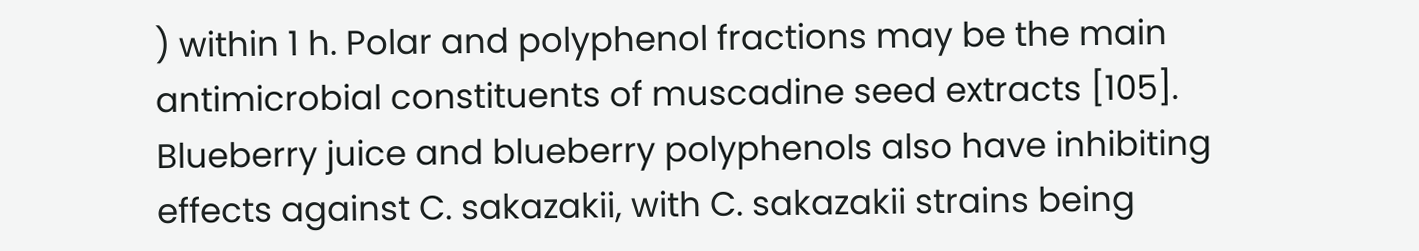) within 1 h. Polar and polyphenol fractions may be the main antimicrobial constituents of muscadine seed extracts [105]. Blueberry juice and blueberry polyphenols also have inhibiting effects against C. sakazakii, with C. sakazakii strains being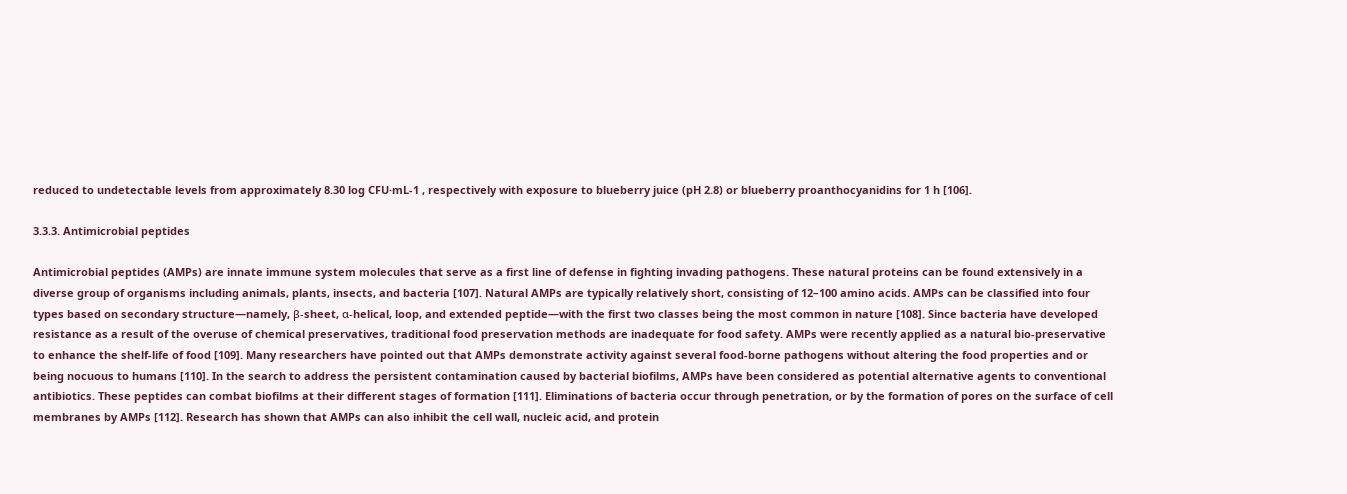reduced to undetectable levels from approximately 8.30 log CFU·mL-1 , respectively with exposure to blueberry juice (pH 2.8) or blueberry proanthocyanidins for 1 h [106].

3.3.3. Antimicrobial peptides

Antimicrobial peptides (AMPs) are innate immune system molecules that serve as a first line of defense in fighting invading pathogens. These natural proteins can be found extensively in a diverse group of organisms including animals, plants, insects, and bacteria [107]. Natural AMPs are typically relatively short, consisting of 12–100 amino acids. AMPs can be classified into four types based on secondary structure—namely, β-sheet, α-helical, loop, and extended peptide—with the first two classes being the most common in nature [108]. Since bacteria have developed resistance as a result of the overuse of chemical preservatives, traditional food preservation methods are inadequate for food safety. AMPs were recently applied as a natural bio-preservative to enhance the shelf-life of food [109]. Many researchers have pointed out that AMPs demonstrate activity against several food-borne pathogens without altering the food properties and or being nocuous to humans [110]. In the search to address the persistent contamination caused by bacterial biofilms, AMPs have been considered as potential alternative agents to conventional antibiotics. These peptides can combat biofilms at their different stages of formation [111]. Eliminations of bacteria occur through penetration, or by the formation of pores on the surface of cell membranes by AMPs [112]. Research has shown that AMPs can also inhibit the cell wall, nucleic acid, and protein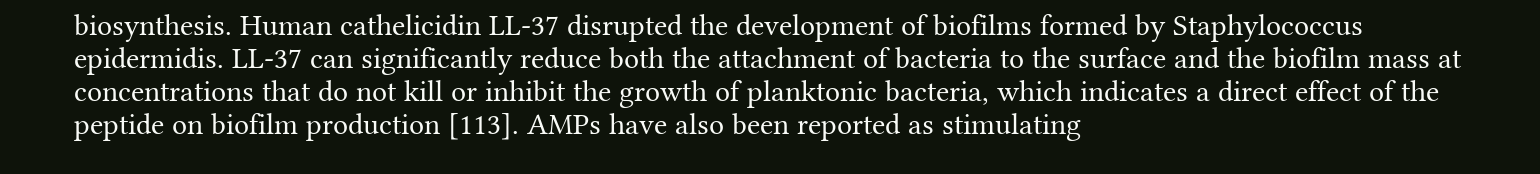biosynthesis. Human cathelicidin LL-37 disrupted the development of biofilms formed by Staphylococcus epidermidis. LL-37 can significantly reduce both the attachment of bacteria to the surface and the biofilm mass at concentrations that do not kill or inhibit the growth of planktonic bacteria, which indicates a direct effect of the peptide on biofilm production [113]. AMPs have also been reported as stimulating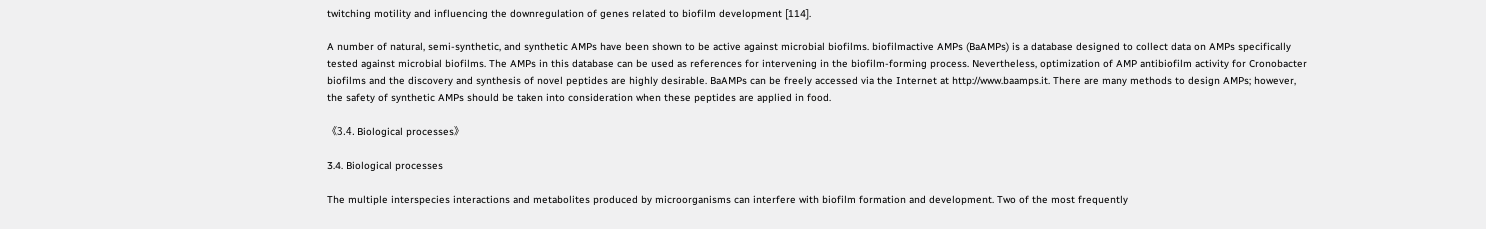twitching motility and influencing the downregulation of genes related to biofilm development [114].

A number of natural, semi-synthetic, and synthetic AMPs have been shown to be active against microbial biofilms. biofilmactive AMPs (BaAMPs) is a database designed to collect data on AMPs specifically tested against microbial biofilms. The AMPs in this database can be used as references for intervening in the biofilm-forming process. Nevertheless, optimization of AMP antibiofilm activity for Cronobacter biofilms and the discovery and synthesis of novel peptides are highly desirable. BaAMPs can be freely accessed via the Internet at http://www.baamps.it. There are many methods to design AMPs; however, the safety of synthetic AMPs should be taken into consideration when these peptides are applied in food.

《3.4. Biological processes》

3.4. Biological processes

The multiple interspecies interactions and metabolites produced by microorganisms can interfere with biofilm formation and development. Two of the most frequently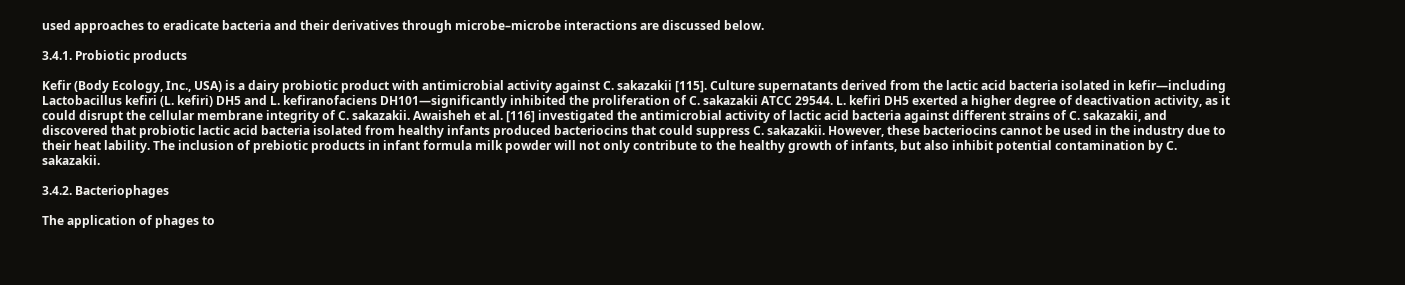used approaches to eradicate bacteria and their derivatives through microbe–microbe interactions are discussed below.

3.4.1. Probiotic products

Kefir (Body Ecology, Inc., USA) is a dairy probiotic product with antimicrobial activity against C. sakazakii [115]. Culture supernatants derived from the lactic acid bacteria isolated in kefir—including Lactobacillus kefiri (L. kefiri) DH5 and L. kefiranofaciens DH101—significantly inhibited the proliferation of C. sakazakii ATCC 29544. L. kefiri DH5 exerted a higher degree of deactivation activity, as it could disrupt the cellular membrane integrity of C. sakazakii. Awaisheh et al. [116] investigated the antimicrobial activity of lactic acid bacteria against different strains of C. sakazakii, and discovered that probiotic lactic acid bacteria isolated from healthy infants produced bacteriocins that could suppress C. sakazakii. However, these bacteriocins cannot be used in the industry due to their heat lability. The inclusion of prebiotic products in infant formula milk powder will not only contribute to the healthy growth of infants, but also inhibit potential contamination by C. sakazakii.

3.4.2. Bacteriophages

The application of phages to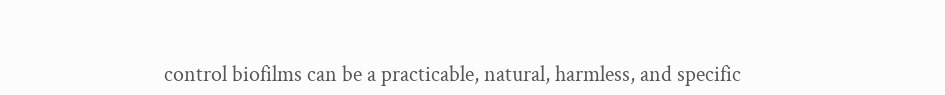control biofilms can be a practicable, natural, harmless, and specific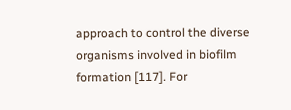approach to control the diverse organisms involved in biofilm formation [117]. For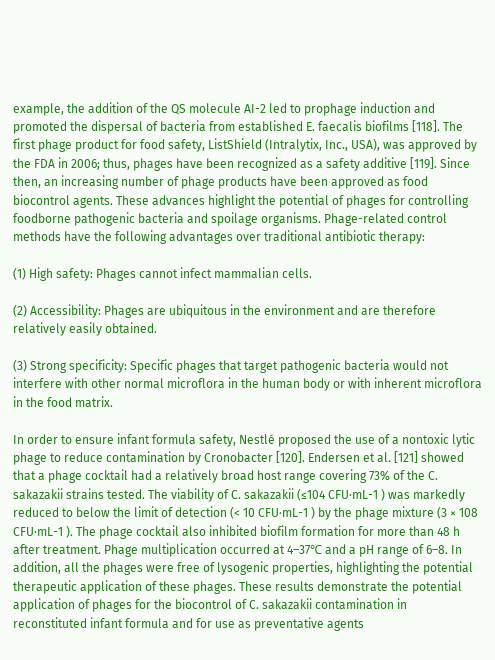example, the addition of the QS molecule AI-2 led to prophage induction and promoted the dispersal of bacteria from established E. faecalis biofilms [118]. The first phage product for food safety, ListShield (Intralytix, Inc., USA), was approved by the FDA in 2006; thus, phages have been recognized as a safety additive [119]. Since then, an increasing number of phage products have been approved as food biocontrol agents. These advances highlight the potential of phages for controlling foodborne pathogenic bacteria and spoilage organisms. Phage-related control methods have the following advantages over traditional antibiotic therapy:

(1) High safety: Phages cannot infect mammalian cells.

(2) Accessibility: Phages are ubiquitous in the environment and are therefore relatively easily obtained.

(3) Strong specificity: Specific phages that target pathogenic bacteria would not interfere with other normal microflora in the human body or with inherent microflora in the food matrix.

In order to ensure infant formula safety, Nestlé proposed the use of a nontoxic lytic phage to reduce contamination by Cronobacter [120]. Endersen et al. [121] showed that a phage cocktail had a relatively broad host range covering 73% of the C. sakazakii strains tested. The viability of C. sakazakii (≤104 CFU·mL-1 ) was markedly reduced to below the limit of detection (< 10 CFU·mL-1 ) by the phage mixture (3 × 108 CFU·mL-1 ). The phage cocktail also inhibited biofilm formation for more than 48 h after treatment. Phage multiplication occurred at 4–37℃ and a pH range of 6–8. In addition, all the phages were free of lysogenic properties, highlighting the potential therapeutic application of these phages. These results demonstrate the potential application of phages for the biocontrol of C. sakazakii contamination in reconstituted infant formula and for use as preventative agents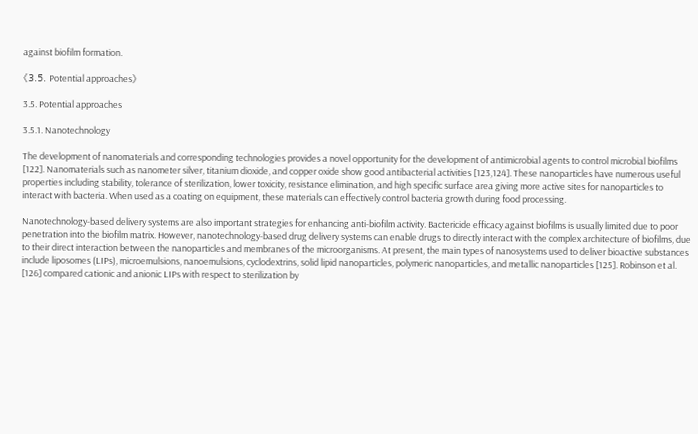against biofilm formation.

《3.5. Potential approaches》

3.5. Potential approaches

3.5.1. Nanotechnology

The development of nanomaterials and corresponding technologies provides a novel opportunity for the development of antimicrobial agents to control microbial biofilms [122]. Nanomaterials such as nanometer silver, titanium dioxide, and copper oxide show good antibacterial activities [123,124]. These nanoparticles have numerous useful properties including stability, tolerance of sterilization, lower toxicity, resistance elimination, and high specific surface area giving more active sites for nanoparticles to interact with bacteria. When used as a coating on equipment, these materials can effectively control bacteria growth during food processing.

Nanotechnology-based delivery systems are also important strategies for enhancing anti-biofilm activity. Bactericide efficacy against biofilms is usually limited due to poor penetration into the biofilm matrix. However, nanotechnology-based drug delivery systems can enable drugs to directly interact with the complex architecture of biofilms, due to their direct interaction between the nanoparticles and membranes of the microorganisms. At present, the main types of nanosystems used to deliver bioactive substances include liposomes (LIPs), microemulsions, nanoemulsions, cyclodextrins, solid lipid nanoparticles, polymeric nanoparticles, and metallic nanoparticles [125]. Robinson et al. [126] compared cationic and anionic LIPs with respect to sterilization by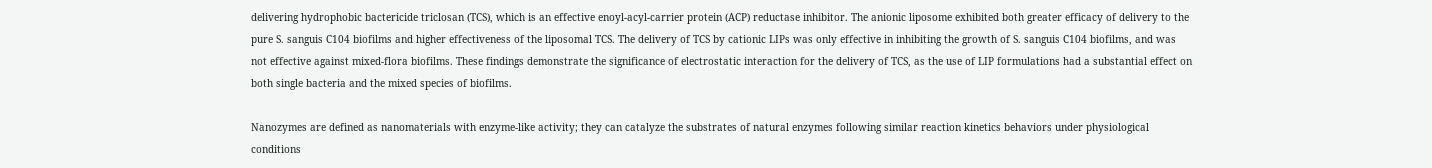delivering hydrophobic bactericide triclosan (TCS), which is an effective enoyl-acyl-carrier protein (ACP) reductase inhibitor. The anionic liposome exhibited both greater efficacy of delivery to the pure S. sanguis C104 biofilms and higher effectiveness of the liposomal TCS. The delivery of TCS by cationic LIPs was only effective in inhibiting the growth of S. sanguis C104 biofilms, and was not effective against mixed-flora biofilms. These findings demonstrate the significance of electrostatic interaction for the delivery of TCS, as the use of LIP formulations had a substantial effect on both single bacteria and the mixed species of biofilms.

Nanozymes are defined as nanomaterials with enzyme-like activity; they can catalyze the substrates of natural enzymes following similar reaction kinetics behaviors under physiological conditions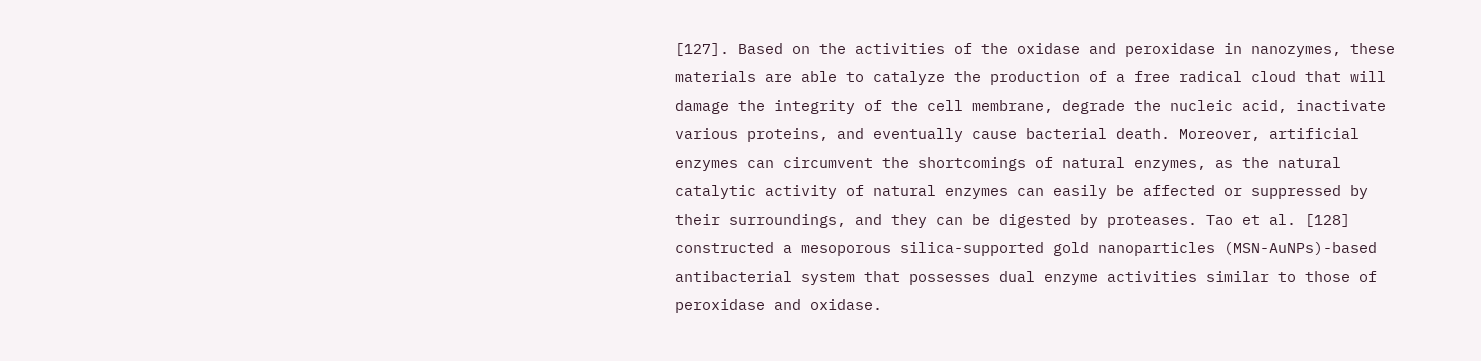[127]. Based on the activities of the oxidase and peroxidase in nanozymes, these materials are able to catalyze the production of a free radical cloud that will damage the integrity of the cell membrane, degrade the nucleic acid, inactivate various proteins, and eventually cause bacterial death. Moreover, artificial enzymes can circumvent the shortcomings of natural enzymes, as the natural catalytic activity of natural enzymes can easily be affected or suppressed by their surroundings, and they can be digested by proteases. Tao et al. [128] constructed a mesoporous silica-supported gold nanoparticles (MSN-AuNPs)-based antibacterial system that possesses dual enzyme activities similar to those of peroxidase and oxidase.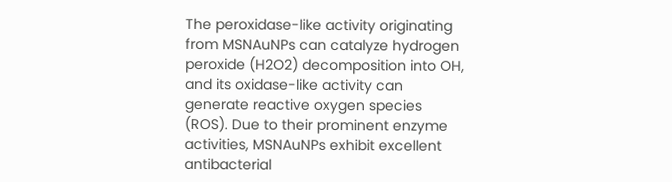The peroxidase-like activity originating from MSNAuNPs can catalyze hydrogen peroxide (H2O2) decomposition into OH, and its oxidase-like activity can generate reactive oxygen species (ROS). Due to their prominent enzyme activities, MSNAuNPs exhibit excellent antibacterial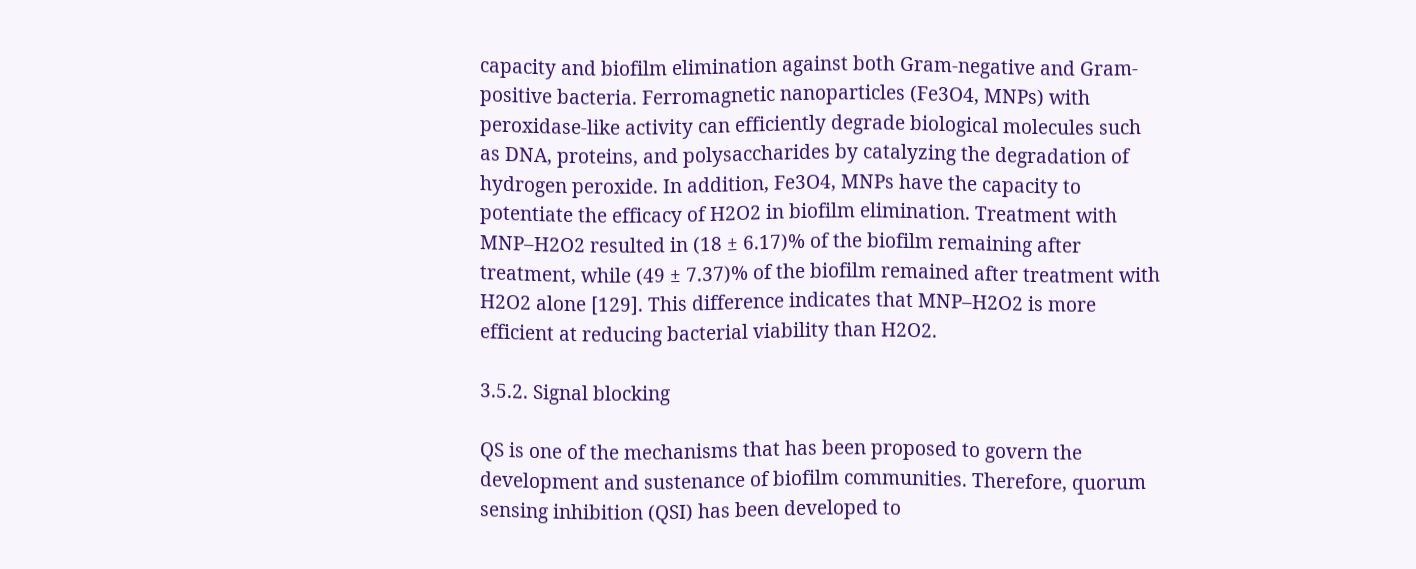capacity and biofilm elimination against both Gram-negative and Gram-positive bacteria. Ferromagnetic nanoparticles (Fe3O4, MNPs) with peroxidase-like activity can efficiently degrade biological molecules such as DNA, proteins, and polysaccharides by catalyzing the degradation of hydrogen peroxide. In addition, Fe3O4, MNPs have the capacity to potentiate the efficacy of H2O2 in biofilm elimination. Treatment with MNP–H2O2 resulted in (18 ± 6.17)% of the biofilm remaining after treatment, while (49 ± 7.37)% of the biofilm remained after treatment with H2O2 alone [129]. This difference indicates that MNP–H2O2 is more efficient at reducing bacterial viability than H2O2.

3.5.2. Signal blocking

QS is one of the mechanisms that has been proposed to govern the development and sustenance of biofilm communities. Therefore, quorum sensing inhibition (QSI) has been developed to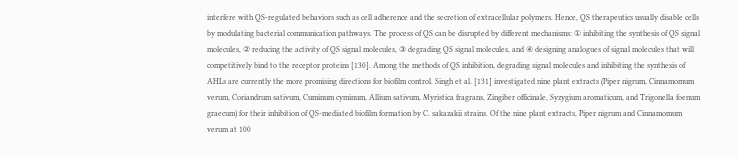interfere with QS-regulated behaviors such as cell adherence and the secretion of extracellular polymers. Hence, QS therapeutics usually disable cells by modulating bacterial communication pathways. The process of QS can be disrupted by different mechanisms: ① inhibiting the synthesis of QS signal molecules, ② reducing the activity of QS signal molecules, ③ degrading QS signal molecules, and ④ designing analogues of signal molecules that will competitively bind to the receptor proteins [130]. Among the methods of QS inhibition, degrading signal molecules and inhibiting the synthesis of AHLs are currently the more promising directions for biofilm control. Singh et al. [131] investigated nine plant extracts (Piper nigrum, Cinnamomum verum, Coriandrum sativum, Cuminum cyminum, Allium sativum, Myristica fragrans, Zingiber officinale, Syzygium aromaticum, and Trigonella foenum graecum) for their inhibition of QS-mediated biofilm formation by C. sakazakii strains. Of the nine plant extracts, Piper nigrum and Cinnamomum verum at 100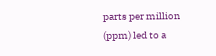parts per million (ppm) led to a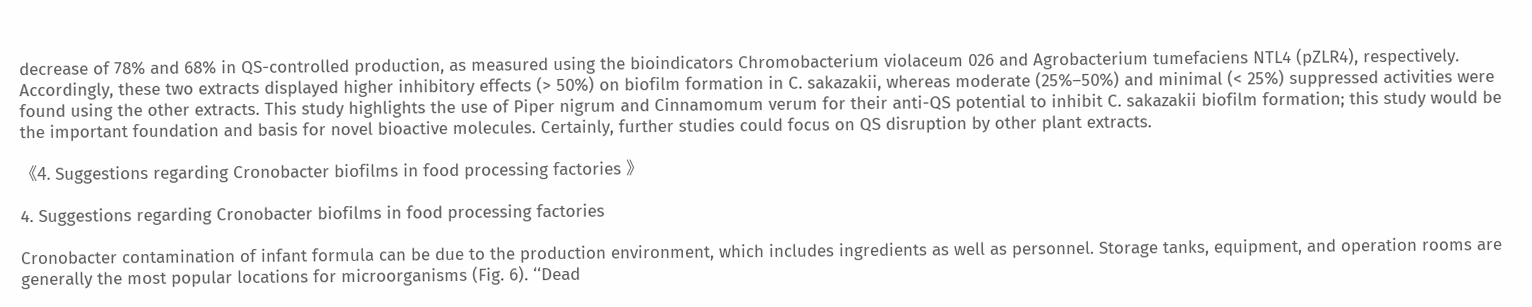decrease of 78% and 68% in QS-controlled production, as measured using the bioindicators Chromobacterium violaceum 026 and Agrobacterium tumefaciens NTL4 (pZLR4), respectively. Accordingly, these two extracts displayed higher inhibitory effects (> 50%) on biofilm formation in C. sakazakii, whereas moderate (25%–50%) and minimal (< 25%) suppressed activities were found using the other extracts. This study highlights the use of Piper nigrum and Cinnamomum verum for their anti-QS potential to inhibit C. sakazakii biofilm formation; this study would be the important foundation and basis for novel bioactive molecules. Certainly, further studies could focus on QS disruption by other plant extracts.

《4. Suggestions regarding Cronobacter biofilms in food processing factories 》

4. Suggestions regarding Cronobacter biofilms in food processing factories

Cronobacter contamination of infant formula can be due to the production environment, which includes ingredients as well as personnel. Storage tanks, equipment, and operation rooms are generally the most popular locations for microorganisms (Fig. 6). ‘‘Dead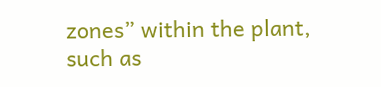zones” within the plant, such as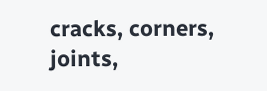cracks, corners, joints,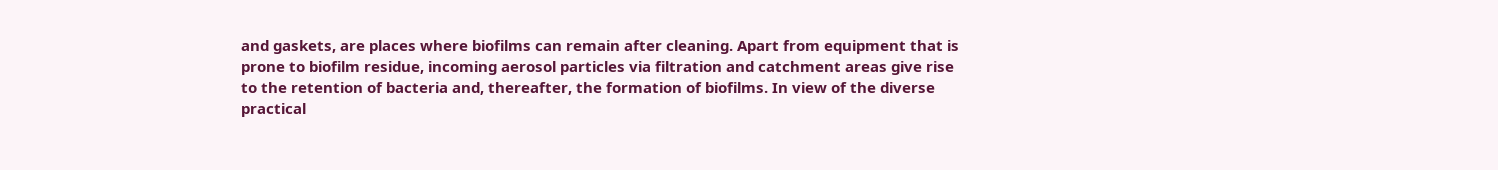and gaskets, are places where biofilms can remain after cleaning. Apart from equipment that is prone to biofilm residue, incoming aerosol particles via filtration and catchment areas give rise to the retention of bacteria and, thereafter, the formation of biofilms. In view of the diverse practical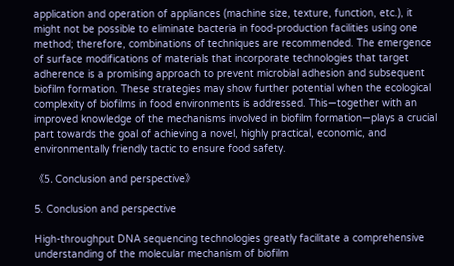application and operation of appliances (machine size, texture, function, etc.), it might not be possible to eliminate bacteria in food-production facilities using one method; therefore, combinations of techniques are recommended. The emergence of surface modifications of materials that incorporate technologies that target adherence is a promising approach to prevent microbial adhesion and subsequent biofilm formation. These strategies may show further potential when the ecological complexity of biofilms in food environments is addressed. This—together with an improved knowledge of the mechanisms involved in biofilm formation—plays a crucial part towards the goal of achieving a novel, highly practical, economic, and environmentally friendly tactic to ensure food safety.

《5. Conclusion and perspective》

5. Conclusion and perspective

High-throughput DNA sequencing technologies greatly facilitate a comprehensive understanding of the molecular mechanism of biofilm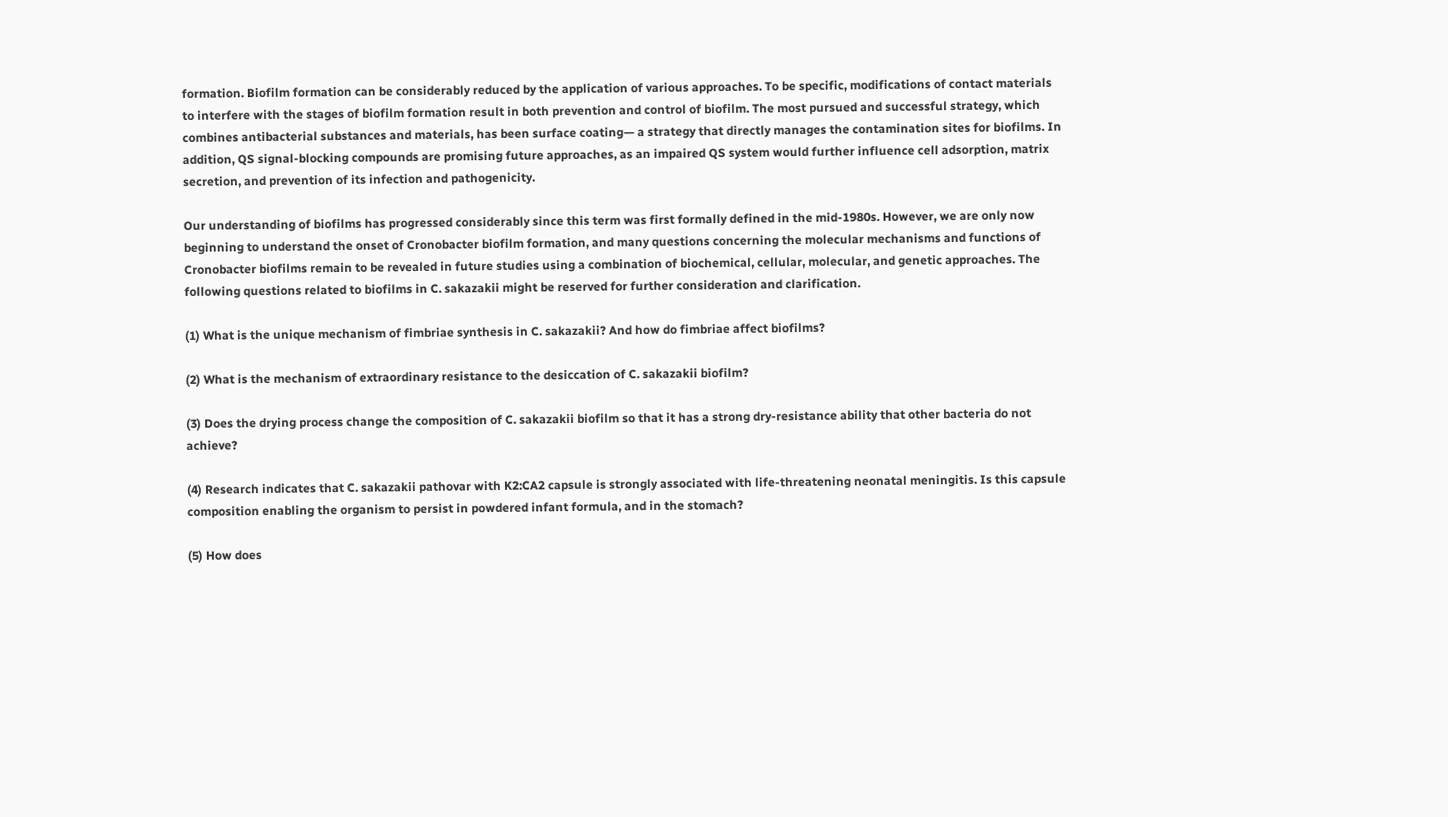formation. Biofilm formation can be considerably reduced by the application of various approaches. To be specific, modifications of contact materials to interfere with the stages of biofilm formation result in both prevention and control of biofilm. The most pursued and successful strategy, which combines antibacterial substances and materials, has been surface coating— a strategy that directly manages the contamination sites for biofilms. In addition, QS signal-blocking compounds are promising future approaches, as an impaired QS system would further influence cell adsorption, matrix secretion, and prevention of its infection and pathogenicity.

Our understanding of biofilms has progressed considerably since this term was first formally defined in the mid-1980s. However, we are only now beginning to understand the onset of Cronobacter biofilm formation, and many questions concerning the molecular mechanisms and functions of Cronobacter biofilms remain to be revealed in future studies using a combination of biochemical, cellular, molecular, and genetic approaches. The following questions related to biofilms in C. sakazakii might be reserved for further consideration and clarification.

(1) What is the unique mechanism of fimbriae synthesis in C. sakazakii? And how do fimbriae affect biofilms?

(2) What is the mechanism of extraordinary resistance to the desiccation of C. sakazakii biofilm?

(3) Does the drying process change the composition of C. sakazakii biofilm so that it has a strong dry-resistance ability that other bacteria do not achieve?

(4) Research indicates that C. sakazakii pathovar with K2:CA2 capsule is strongly associated with life-threatening neonatal meningitis. Is this capsule composition enabling the organism to persist in powdered infant formula, and in the stomach?

(5) How does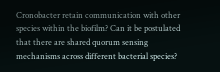Cronobacter retain communication with other species within the biofilm? Can it be postulated that there are shared quorum sensing mechanisms across different bacterial species?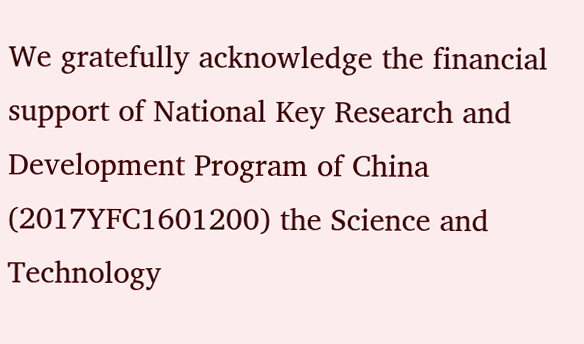We gratefully acknowledge the financial support of National Key Research and Development Program of China (2017YFC1601200) the Science and Technology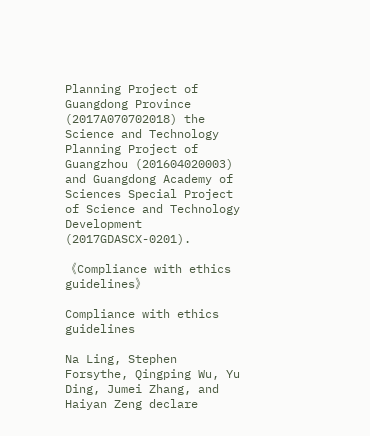Planning Project of Guangdong Province (2017A070702018) the Science and Technology Planning Project of Guangzhou (201604020003) and Guangdong Academy of Sciences Special Project of Science and Technology Development (2017GDASCX-0201).

《Compliance with ethics guidelines》

Compliance with ethics guidelines

Na Ling, Stephen Forsythe, Qingping Wu, Yu Ding, Jumei Zhang, and Haiyan Zeng declare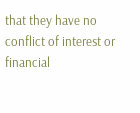that they have no conflict of interest or financial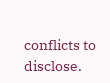conflicts to disclose.